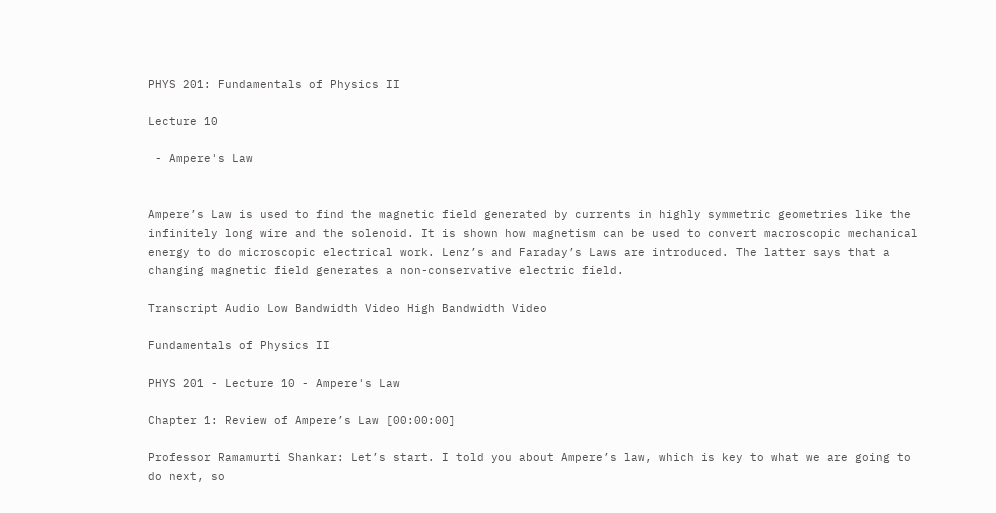PHYS 201: Fundamentals of Physics II

Lecture 10

 - Ampere's Law


Ampere’s Law is used to find the magnetic field generated by currents in highly symmetric geometries like the infinitely long wire and the solenoid. It is shown how magnetism can be used to convert macroscopic mechanical energy to do microscopic electrical work. Lenz’s and Faraday’s Laws are introduced. The latter says that a changing magnetic field generates a non-conservative electric field.

Transcript Audio Low Bandwidth Video High Bandwidth Video

Fundamentals of Physics II

PHYS 201 - Lecture 10 - Ampere's Law

Chapter 1: Review of Ampere’s Law [00:00:00]

Professor Ramamurti Shankar: Let’s start. I told you about Ampere’s law, which is key to what we are going to do next, so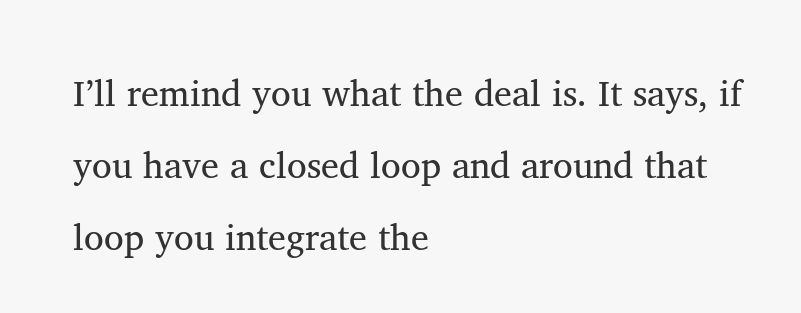I’ll remind you what the deal is. It says, if you have a closed loop and around that loop you integrate the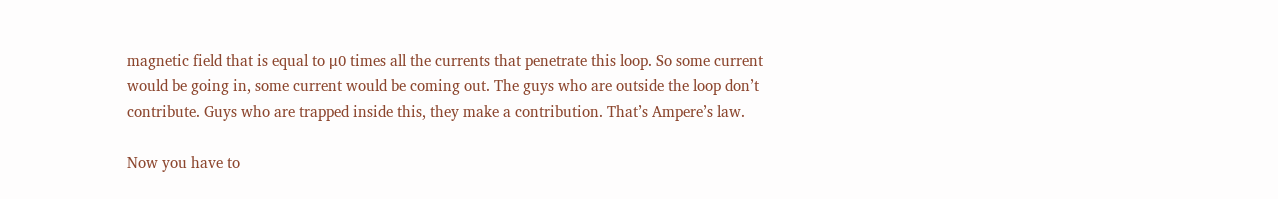magnetic field that is equal to μ0 times all the currents that penetrate this loop. So some current would be going in, some current would be coming out. The guys who are outside the loop don’t contribute. Guys who are trapped inside this, they make a contribution. That’s Ampere’s law.

Now you have to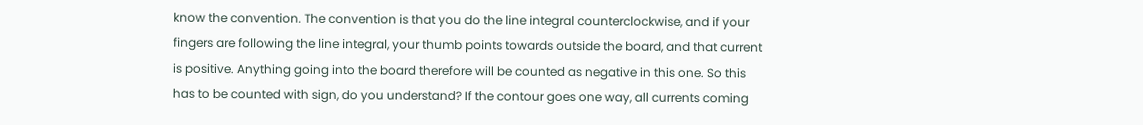know the convention. The convention is that you do the line integral counterclockwise, and if your fingers are following the line integral, your thumb points towards outside the board, and that current is positive. Anything going into the board therefore will be counted as negative in this one. So this has to be counted with sign, do you understand? If the contour goes one way, all currents coming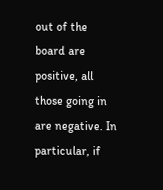out of the board are positive, all those going in are negative. In particular, if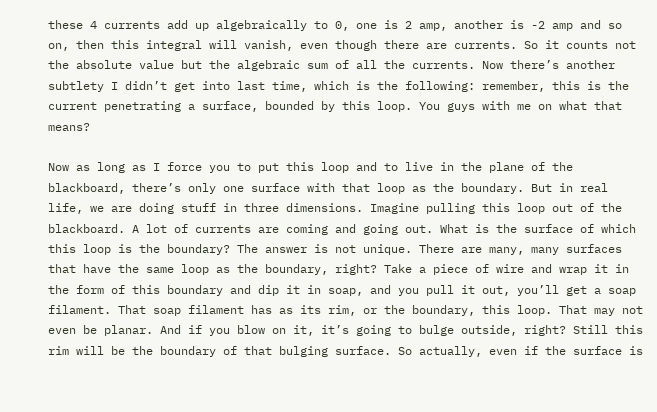these 4 currents add up algebraically to 0, one is 2 amp, another is -2 amp and so on, then this integral will vanish, even though there are currents. So it counts not the absolute value but the algebraic sum of all the currents. Now there’s another subtlety I didn’t get into last time, which is the following: remember, this is the current penetrating a surface, bounded by this loop. You guys with me on what that means?

Now as long as I force you to put this loop and to live in the plane of the blackboard, there’s only one surface with that loop as the boundary. But in real life, we are doing stuff in three dimensions. Imagine pulling this loop out of the blackboard. A lot of currents are coming and going out. What is the surface of which this loop is the boundary? The answer is not unique. There are many, many surfaces that have the same loop as the boundary, right? Take a piece of wire and wrap it in the form of this boundary and dip it in soap, and you pull it out, you’ll get a soap filament. That soap filament has as its rim, or the boundary, this loop. That may not even be planar. And if you blow on it, it’s going to bulge outside, right? Still this rim will be the boundary of that bulging surface. So actually, even if the surface is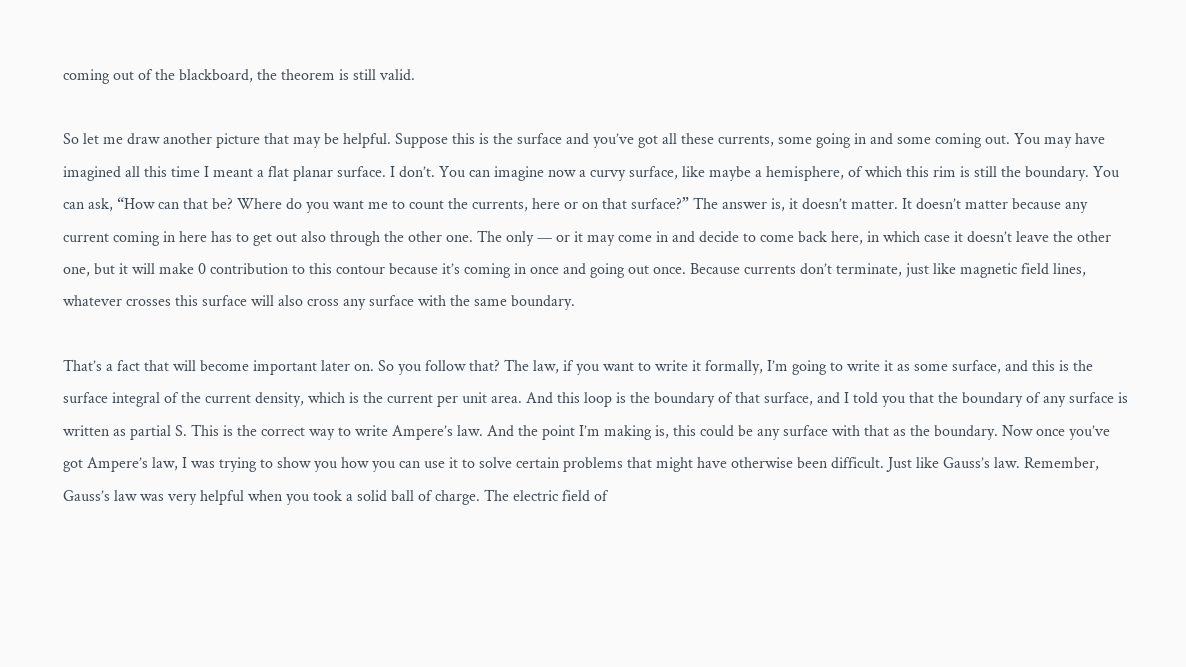coming out of the blackboard, the theorem is still valid.

So let me draw another picture that may be helpful. Suppose this is the surface and you’ve got all these currents, some going in and some coming out. You may have imagined all this time I meant a flat planar surface. I don’t. You can imagine now a curvy surface, like maybe a hemisphere, of which this rim is still the boundary. You can ask, “How can that be? Where do you want me to count the currents, here or on that surface?” The answer is, it doesn’t matter. It doesn’t matter because any current coming in here has to get out also through the other one. The only — or it may come in and decide to come back here, in which case it doesn’t leave the other one, but it will make 0 contribution to this contour because it’s coming in once and going out once. Because currents don’t terminate, just like magnetic field lines, whatever crosses this surface will also cross any surface with the same boundary.

That’s a fact that will become important later on. So you follow that? The law, if you want to write it formally, I’m going to write it as some surface, and this is the surface integral of the current density, which is the current per unit area. And this loop is the boundary of that surface, and I told you that the boundary of any surface is written as partial S. This is the correct way to write Ampere’s law. And the point I’m making is, this could be any surface with that as the boundary. Now once you’ve got Ampere’s law, I was trying to show you how you can use it to solve certain problems that might have otherwise been difficult. Just like Gauss’s law. Remember, Gauss’s law was very helpful when you took a solid ball of charge. The electric field of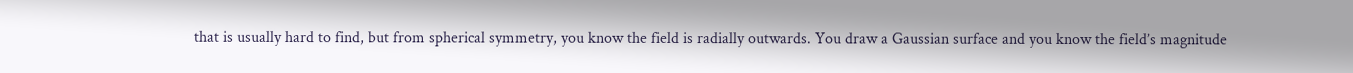that is usually hard to find, but from spherical symmetry, you know the field is radially outwards. You draw a Gaussian surface and you know the field’s magnitude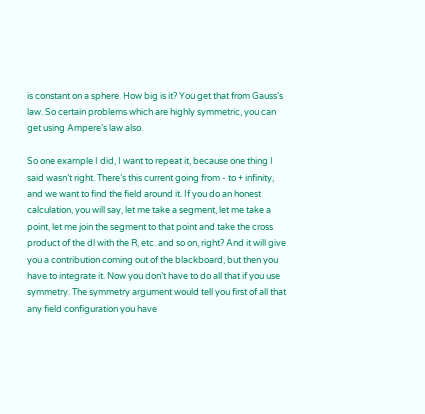is constant on a sphere. How big is it? You get that from Gauss’s law. So certain problems which are highly symmetric, you can get using Ampere’s law also.

So one example I did, I want to repeat it, because one thing I said wasn’t right. There’s this current going from - to + infinity, and we want to find the field around it. If you do an honest calculation, you will say, let me take a segment, let me take a point, let me join the segment to that point and take the cross product of the dl with the R, etc. and so on, right? And it will give you a contribution coming out of the blackboard, but then you have to integrate it. Now you don’t have to do all that if you use symmetry. The symmetry argument would tell you first of all that any field configuration you have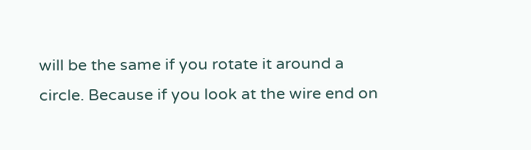will be the same if you rotate it around a circle. Because if you look at the wire end on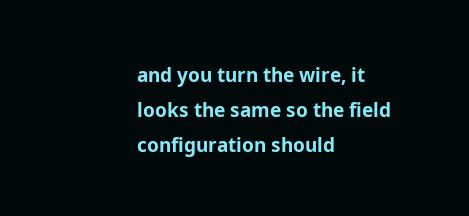and you turn the wire, it looks the same so the field configuration should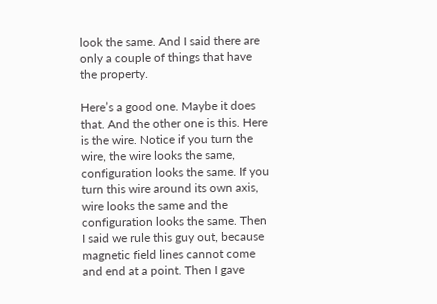look the same. And I said there are only a couple of things that have the property.

Here’s a good one. Maybe it does that. And the other one is this. Here is the wire. Notice if you turn the wire, the wire looks the same, configuration looks the same. If you turn this wire around its own axis, wire looks the same and the configuration looks the same. Then I said we rule this guy out, because magnetic field lines cannot come and end at a point. Then I gave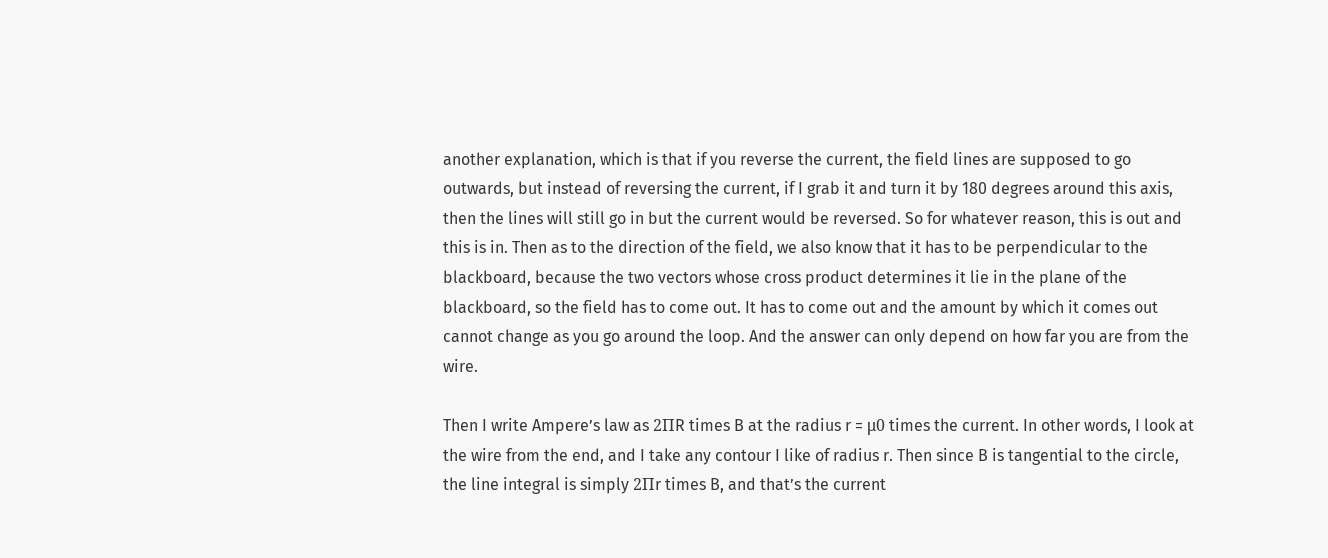another explanation, which is that if you reverse the current, the field lines are supposed to go outwards, but instead of reversing the current, if I grab it and turn it by 180 degrees around this axis, then the lines will still go in but the current would be reversed. So for whatever reason, this is out and this is in. Then as to the direction of the field, we also know that it has to be perpendicular to the blackboard, because the two vectors whose cross product determines it lie in the plane of the blackboard, so the field has to come out. It has to come out and the amount by which it comes out cannot change as you go around the loop. And the answer can only depend on how far you are from the wire.

Then I write Ampere’s law as 2ΠR times B at the radius r = μ0 times the current. In other words, I look at the wire from the end, and I take any contour I like of radius r. Then since B is tangential to the circle, the line integral is simply 2Πr times B, and that’s the current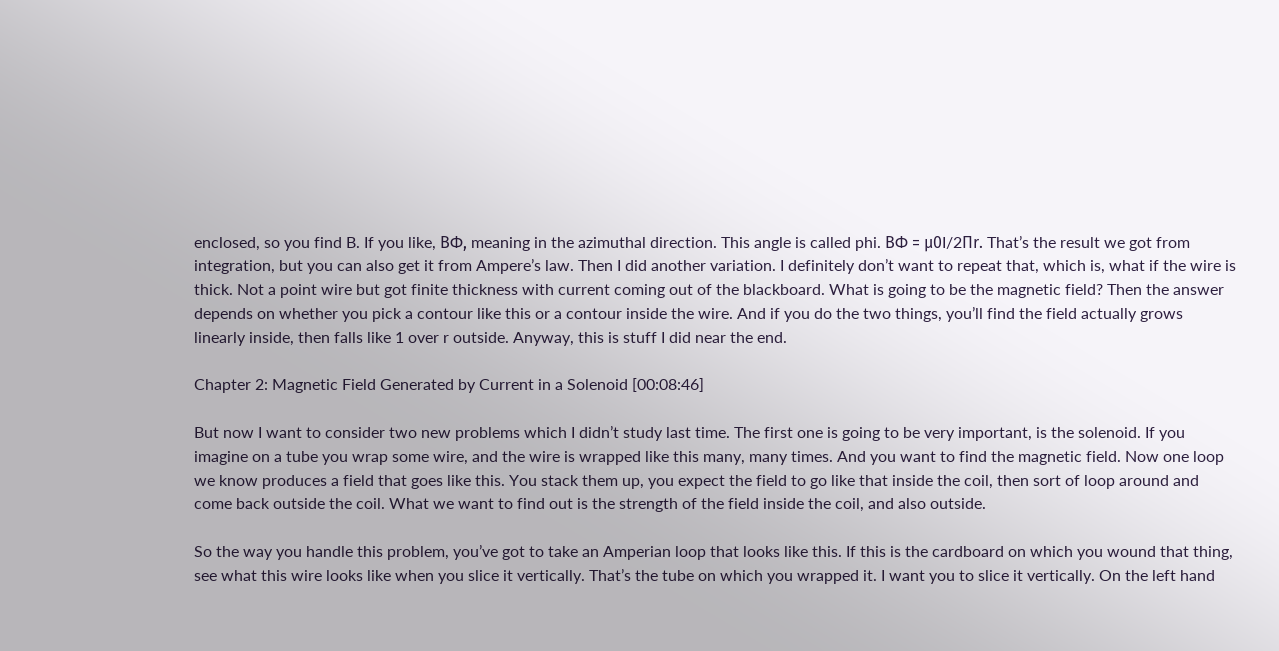enclosed, so you find B. If you like, BΦ, meaning in the azimuthal direction. This angle is called phi. BΦ = μ0I/2Πr. That’s the result we got from integration, but you can also get it from Ampere’s law. Then I did another variation. I definitely don’t want to repeat that, which is, what if the wire is thick. Not a point wire but got finite thickness with current coming out of the blackboard. What is going to be the magnetic field? Then the answer depends on whether you pick a contour like this or a contour inside the wire. And if you do the two things, you’ll find the field actually grows linearly inside, then falls like 1 over r outside. Anyway, this is stuff I did near the end.

Chapter 2: Magnetic Field Generated by Current in a Solenoid [00:08:46]

But now I want to consider two new problems which I didn’t study last time. The first one is going to be very important, is the solenoid. If you imagine on a tube you wrap some wire, and the wire is wrapped like this many, many times. And you want to find the magnetic field. Now one loop we know produces a field that goes like this. You stack them up, you expect the field to go like that inside the coil, then sort of loop around and come back outside the coil. What we want to find out is the strength of the field inside the coil, and also outside.

So the way you handle this problem, you’ve got to take an Amperian loop that looks like this. If this is the cardboard on which you wound that thing, see what this wire looks like when you slice it vertically. That’s the tube on which you wrapped it. I want you to slice it vertically. On the left hand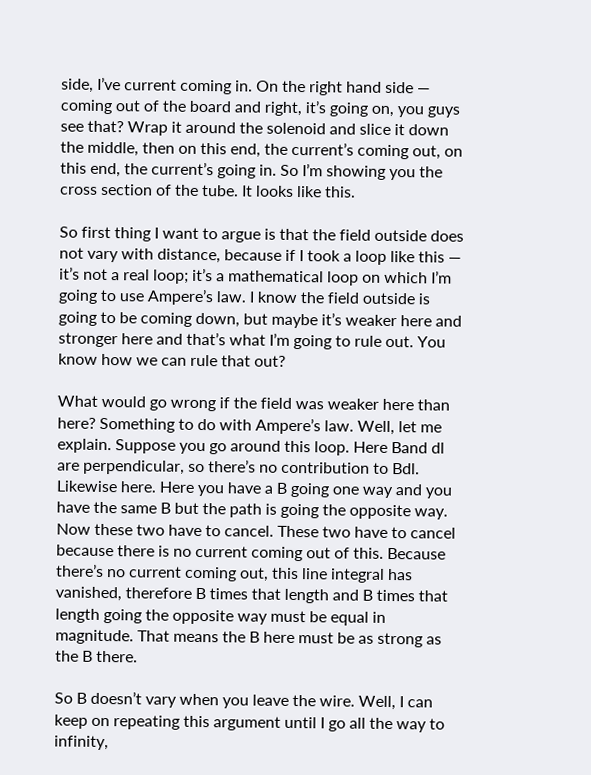side, I’ve current coming in. On the right hand side — coming out of the board and right, it’s going on, you guys see that? Wrap it around the solenoid and slice it down the middle, then on this end, the current’s coming out, on this end, the current’s going in. So I’m showing you the cross section of the tube. It looks like this.

So first thing I want to argue is that the field outside does not vary with distance, because if I took a loop like this — it’s not a real loop; it’s a mathematical loop on which I’m going to use Ampere’s law. I know the field outside is going to be coming down, but maybe it’s weaker here and stronger here and that’s what I’m going to rule out. You know how we can rule that out?

What would go wrong if the field was weaker here than here? Something to do with Ampere’s law. Well, let me explain. Suppose you go around this loop. Here Band dl are perpendicular, so there’s no contribution to Bdl. Likewise here. Here you have a B going one way and you have the same B but the path is going the opposite way. Now these two have to cancel. These two have to cancel because there is no current coming out of this. Because there’s no current coming out, this line integral has vanished, therefore B times that length and B times that length going the opposite way must be equal in magnitude. That means the B here must be as strong as the B there.

So B doesn’t vary when you leave the wire. Well, I can keep on repeating this argument until I go all the way to infinity,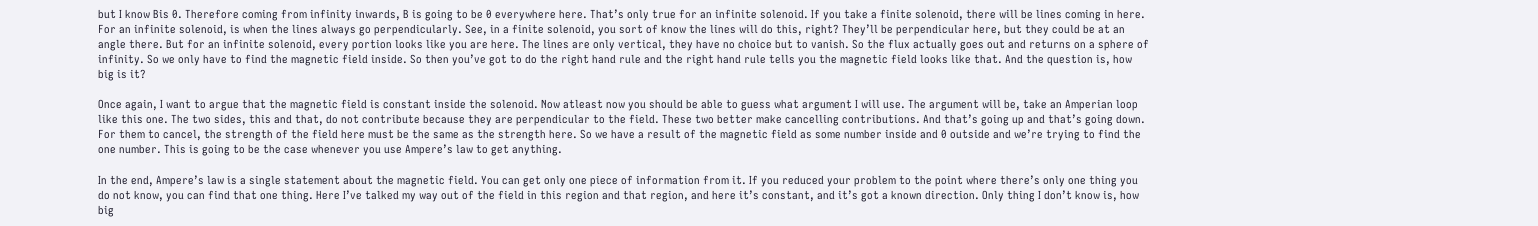but I know Bis 0. Therefore coming from infinity inwards, B is going to be 0 everywhere here. That’s only true for an infinite solenoid. If you take a finite solenoid, there will be lines coming in here. For an infinite solenoid, is when the lines always go perpendicularly. See, in a finite solenoid, you sort of know the lines will do this, right? They’ll be perpendicular here, but they could be at an angle there. But for an infinite solenoid, every portion looks like you are here. The lines are only vertical, they have no choice but to vanish. So the flux actually goes out and returns on a sphere of infinity. So we only have to find the magnetic field inside. So then you’ve got to do the right hand rule and the right hand rule tells you the magnetic field looks like that. And the question is, how big is it?

Once again, I want to argue that the magnetic field is constant inside the solenoid. Now atleast now you should be able to guess what argument I will use. The argument will be, take an Amperian loop like this one. The two sides, this and that, do not contribute because they are perpendicular to the field. These two better make cancelling contributions. And that’s going up and that’s going down. For them to cancel, the strength of the field here must be the same as the strength here. So we have a result of the magnetic field as some number inside and 0 outside and we’re trying to find the one number. This is going to be the case whenever you use Ampere’s law to get anything.

In the end, Ampere’s law is a single statement about the magnetic field. You can get only one piece of information from it. If you reduced your problem to the point where there’s only one thing you do not know, you can find that one thing. Here I’ve talked my way out of the field in this region and that region, and here it’s constant, and it’s got a known direction. Only thing I don’t know is, how big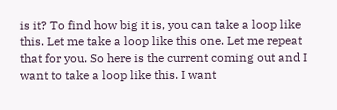is it? To find how big it is, you can take a loop like this. Let me take a loop like this one. Let me repeat that for you. So here is the current coming out and I want to take a loop like this. I want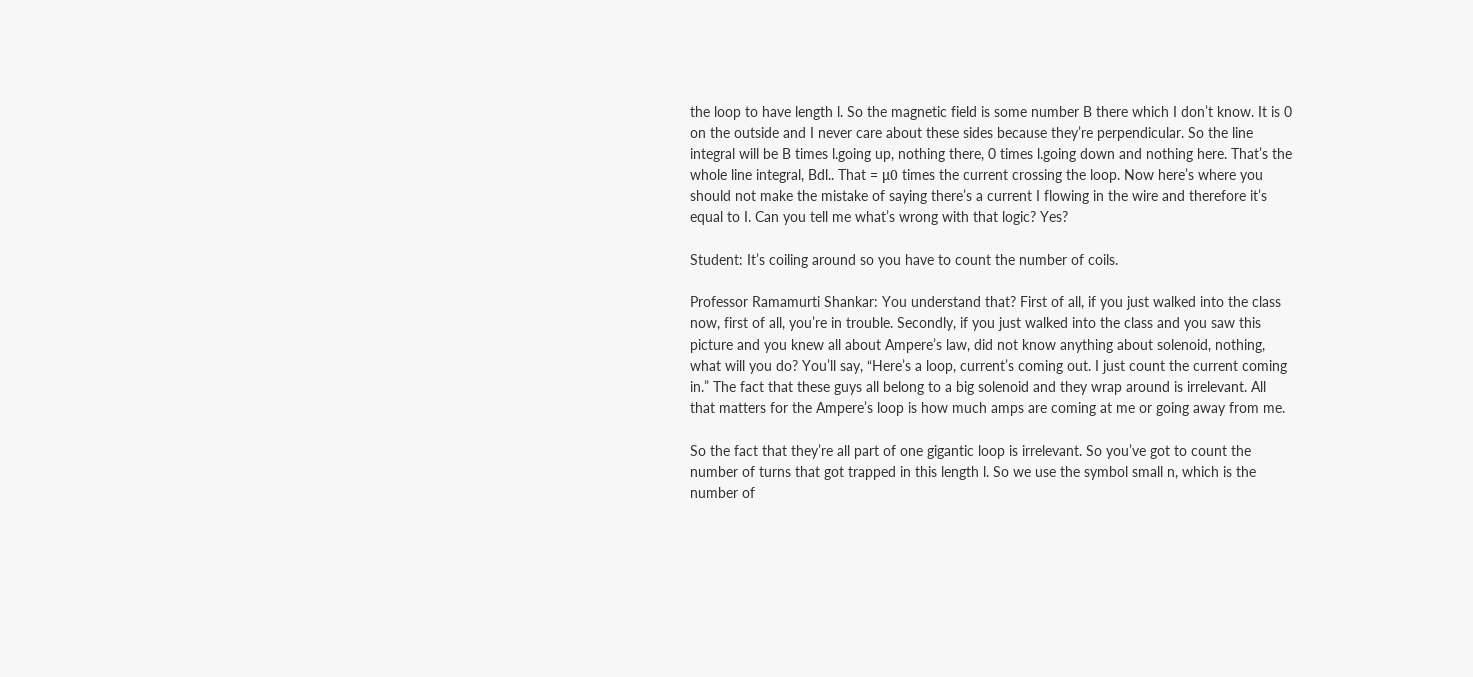the loop to have length l. So the magnetic field is some number B there which I don’t know. It is 0 on the outside and I never care about these sides because they’re perpendicular. So the line integral will be B times l.going up, nothing there, 0 times l.going down and nothing here. That’s the whole line integral, Bdl.. That = μ0 times the current crossing the loop. Now here’s where you should not make the mistake of saying there’s a current I flowing in the wire and therefore it’s equal to I. Can you tell me what’s wrong with that logic? Yes?

Student: It’s coiling around so you have to count the number of coils.

Professor Ramamurti Shankar: You understand that? First of all, if you just walked into the class now, first of all, you’re in trouble. Secondly, if you just walked into the class and you saw this picture and you knew all about Ampere’s law, did not know anything about solenoid, nothing, what will you do? You’ll say, “Here’s a loop, current’s coming out. I just count the current coming in.” The fact that these guys all belong to a big solenoid and they wrap around is irrelevant. All that matters for the Ampere’s loop is how much amps are coming at me or going away from me.

So the fact that they’re all part of one gigantic loop is irrelevant. So you’ve got to count the number of turns that got trapped in this length l. So we use the symbol small n, which is the number of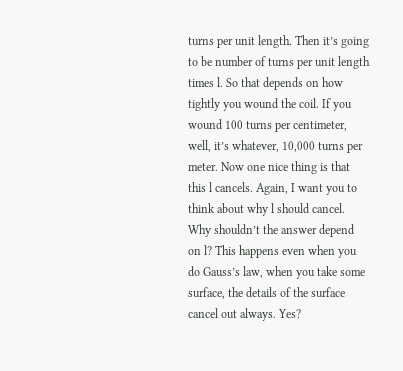turns per unit length. Then it’s going to be number of turns per unit length times l. So that depends on how tightly you wound the coil. If you wound 100 turns per centimeter, well, it’s whatever, 10,000 turns per meter. Now one nice thing is that this l cancels. Again, I want you to think about why l should cancel. Why shouldn’t the answer depend on l? This happens even when you do Gauss’s law, when you take some surface, the details of the surface cancel out always. Yes?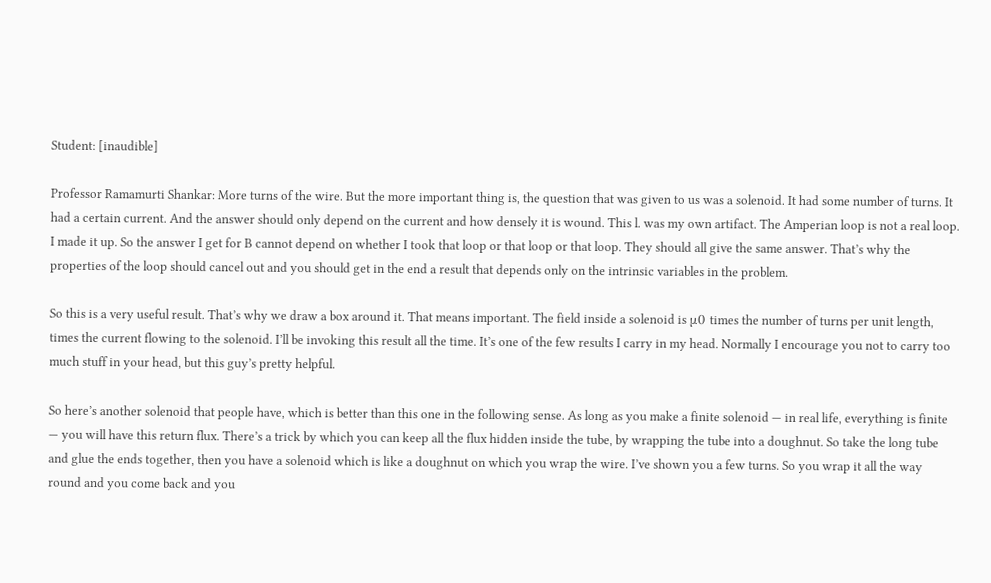Student: [inaudible]

Professor Ramamurti Shankar: More turns of the wire. But the more important thing is, the question that was given to us was a solenoid. It had some number of turns. It had a certain current. And the answer should only depend on the current and how densely it is wound. This l. was my own artifact. The Amperian loop is not a real loop. I made it up. So the answer I get for B cannot depend on whether I took that loop or that loop or that loop. They should all give the same answer. That’s why the properties of the loop should cancel out and you should get in the end a result that depends only on the intrinsic variables in the problem.

So this is a very useful result. That’s why we draw a box around it. That means important. The field inside a solenoid is μ0 times the number of turns per unit length, times the current flowing to the solenoid. I’ll be invoking this result all the time. It’s one of the few results I carry in my head. Normally I encourage you not to carry too much stuff in your head, but this guy’s pretty helpful.

So here’s another solenoid that people have, which is better than this one in the following sense. As long as you make a finite solenoid — in real life, everything is finite — you will have this return flux. There’s a trick by which you can keep all the flux hidden inside the tube, by wrapping the tube into a doughnut. So take the long tube and glue the ends together, then you have a solenoid which is like a doughnut on which you wrap the wire. I’ve shown you a few turns. So you wrap it all the way round and you come back and you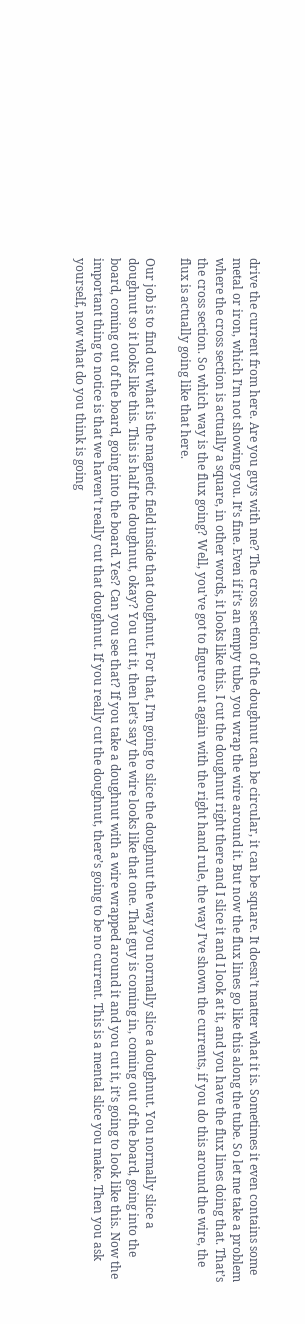drive the current from here. Are you guys with me? The cross section of the doughnut can be circular, it can be square. It doesn’t matter what it is. Sometimes it even contains some metal or iron, which I’m not showing you. It’s fine. Even if it’s an empty tube, you wrap the wire around it. But now the flux lines go like this along the tube. So let me take a problem where the cross section is actually a square, in other words, it looks like this. I cut the doughnut right there and I slice it and I look at it, and you have the flux lines doing that. That’s the cross section. So which way is the flux going? Well, you’ve got to figure out again with the right hand rule, the way I’ve shown the currents, if you do this around the wire, the flux is actually going like that here.

Our job is to find out what is the magnetic field inside that doughnut. For that, I’m going to slice the doughnut the way you normally slice a doughnut. You normally slice a doughnut so it looks like this. This is half the doughnut, okay? You cut it, then let’s say the wire looks like that one. That guy is coming in, coming out of the board, going into the board, coming out of the board, going into the board. Yes? Can you see that? If you take a doughnut with a wire wrapped around it and you cut it, it’s going to look like this. Now the important thing to notice is that we haven’t really cut that doughnut. If you really cut the doughnut, there’s going to be no current. This is a mental slice you make. Then you ask yourself, now what do you think is going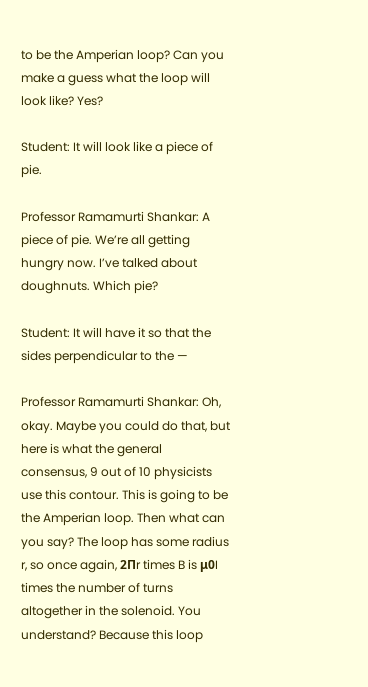to be the Amperian loop? Can you make a guess what the loop will look like? Yes?

Student: It will look like a piece of pie.

Professor Ramamurti Shankar: A piece of pie. We’re all getting hungry now. I’ve talked about doughnuts. Which pie?

Student: It will have it so that the sides perpendicular to the —

Professor Ramamurti Shankar: Oh, okay. Maybe you could do that, but here is what the general consensus, 9 out of 10 physicists use this contour. This is going to be the Amperian loop. Then what can you say? The loop has some radius r, so once again, 2Πr times B is μ0I times the number of turns altogether in the solenoid. You understand? Because this loop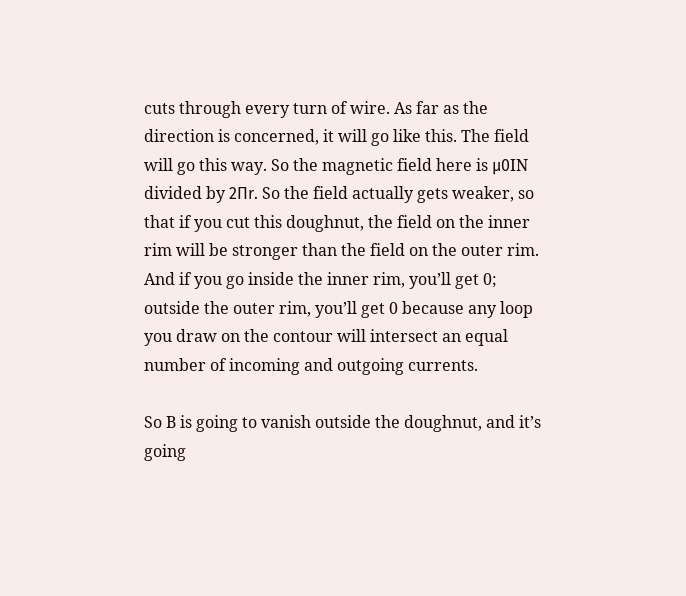cuts through every turn of wire. As far as the direction is concerned, it will go like this. The field will go this way. So the magnetic field here is μ0IN divided by 2Πr. So the field actually gets weaker, so that if you cut this doughnut, the field on the inner rim will be stronger than the field on the outer rim. And if you go inside the inner rim, you’ll get 0; outside the outer rim, you’ll get 0 because any loop you draw on the contour will intersect an equal number of incoming and outgoing currents.

So B is going to vanish outside the doughnut, and it’s going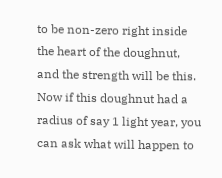to be non-zero right inside the heart of the doughnut, and the strength will be this. Now if this doughnut had a radius of say 1 light year, you can ask what will happen to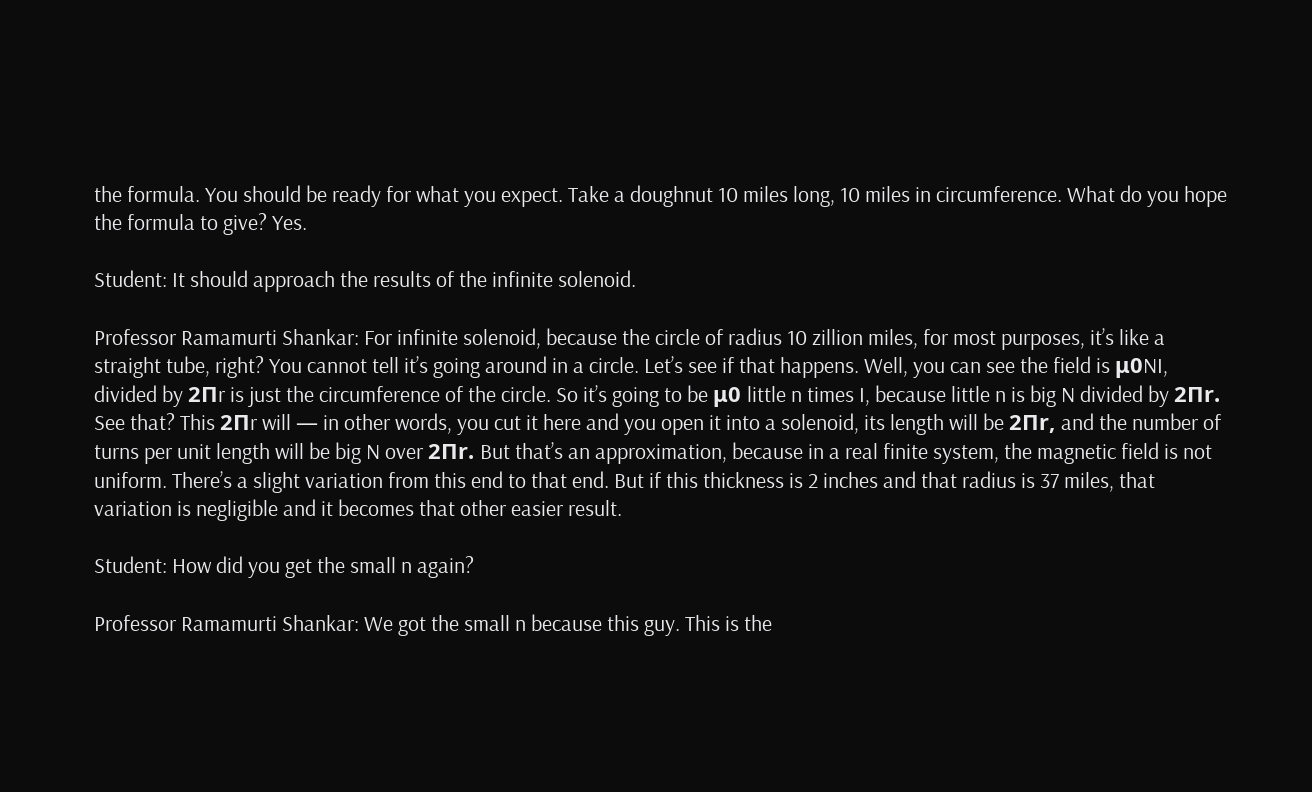the formula. You should be ready for what you expect. Take a doughnut 10 miles long, 10 miles in circumference. What do you hope the formula to give? Yes.

Student: It should approach the results of the infinite solenoid.

Professor Ramamurti Shankar: For infinite solenoid, because the circle of radius 10 zillion miles, for most purposes, it’s like a straight tube, right? You cannot tell it’s going around in a circle. Let’s see if that happens. Well, you can see the field is μ0NI, divided by 2Πr is just the circumference of the circle. So it’s going to be μ0 little n times I, because little n is big N divided by 2Πr. See that? This 2Πr will — in other words, you cut it here and you open it into a solenoid, its length will be 2Πr, and the number of turns per unit length will be big N over 2Πr. But that’s an approximation, because in a real finite system, the magnetic field is not uniform. There’s a slight variation from this end to that end. But if this thickness is 2 inches and that radius is 37 miles, that variation is negligible and it becomes that other easier result.

Student: How did you get the small n again?

Professor Ramamurti Shankar: We got the small n because this guy. This is the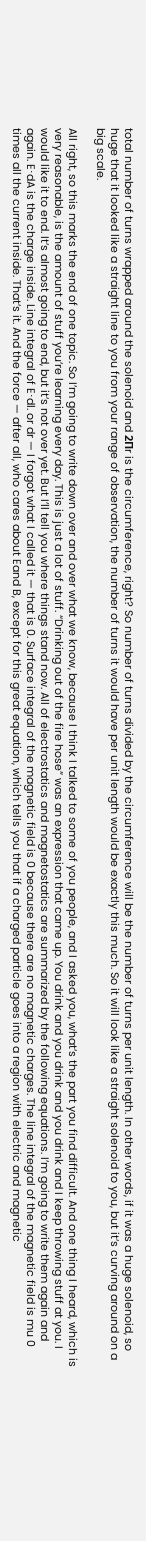total number of turns wrapped around the solenoid and 2Πr is the circumference, right? So number of turns divided by the circumference will be the number of turns per unit length. In other words, if it was a huge solenoid, so huge that it looked like a straight line to you from your range of observation, the number of turns it would have per unit length would be exactly this much. So it will look like a straight solenoid to you, but it’s curving around on a big scale.

All right, so this marks the end of one topic. So I’m going to write down over and over what we know, because I think I talked to some of you people, and I asked you, what’s the part you find difficult. And one thing I heard, which is very reasonable, is the amount of stuff you’re learning every day. This is just a lot of stuff. “Drinking out of the fire hose” was an expression that came up. You drink and you drink and you drink and I keep throwing stuff at you. I would like it to end. It’s almost going to end, but it’s not over yet. But I’ll tell you where things stand now. All of electrostatics and magnetostatics are summarized by the following equations. I’m going to write them again and again. E⋅dA is the charge inside. Line integral of E⋅dl. or dr — I forgot what I called it — that is 0. Surface integral of the magnetic field is 0 because there are no magnetic charges. The line integral of the magnetic field is mu 0 times all the current inside. That’s it. And the force — after all, who cares about Eand B, except for this great equation, which tells you that if a charged particle goes into a region with electric and magnetic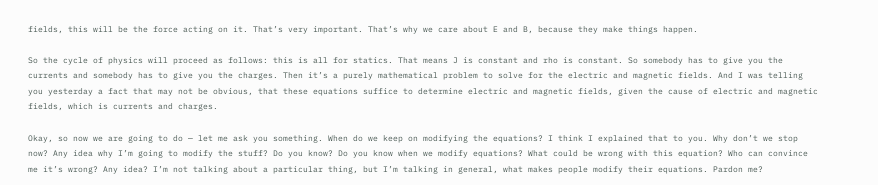fields, this will be the force acting on it. That’s very important. That’s why we care about E and B, because they make things happen.

So the cycle of physics will proceed as follows: this is all for statics. That means J is constant and rho is constant. So somebody has to give you the currents and somebody has to give you the charges. Then it’s a purely mathematical problem to solve for the electric and magnetic fields. And I was telling you yesterday a fact that may not be obvious, that these equations suffice to determine electric and magnetic fields, given the cause of electric and magnetic fields, which is currents and charges.

Okay, so now we are going to do — let me ask you something. When do we keep on modifying the equations? I think I explained that to you. Why don’t we stop now? Any idea why I’m going to modify the stuff? Do you know? Do you know when we modify equations? What could be wrong with this equation? Who can convince me it’s wrong? Any idea? I’m not talking about a particular thing, but I’m talking in general, what makes people modify their equations. Pardon me?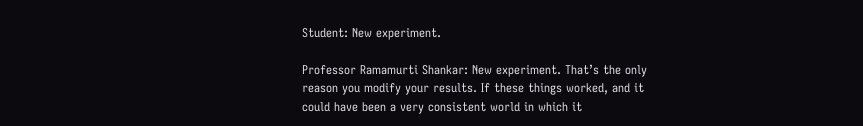Student: New experiment.

Professor Ramamurti Shankar: New experiment. That’s the only reason you modify your results. If these things worked, and it could have been a very consistent world in which it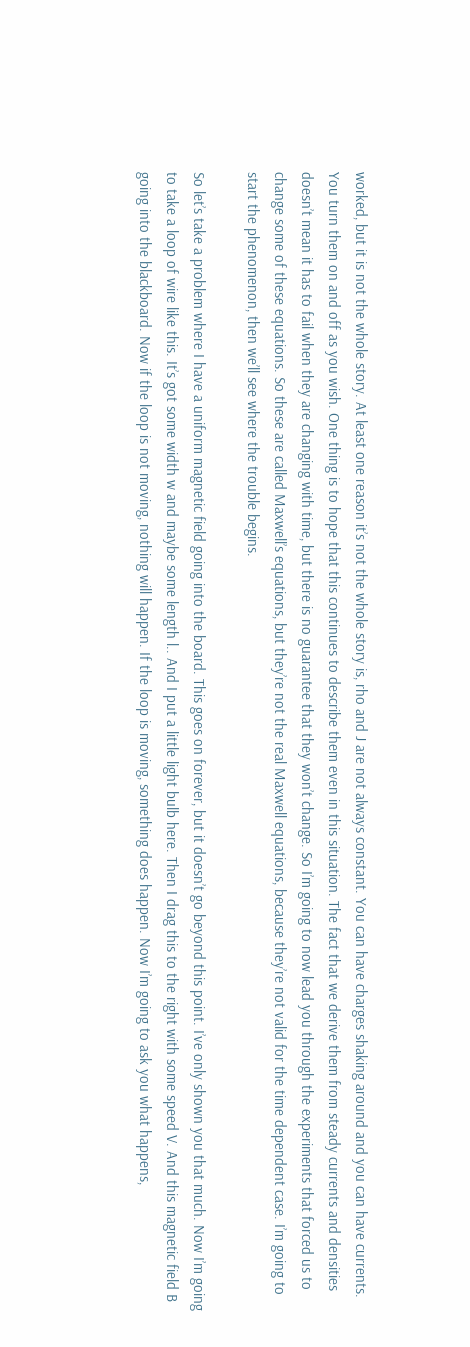worked, but it is not the whole story. At least one reason it’s not the whole story is, rho and J are not always constant. You can have charges shaking around and you can have currents. You turn them on and off as you wish. One thing is to hope that this continues to describe them even in this situation. The fact that we derive them from steady currents and densities doesn’t mean it has to fail when they are changing with time, but there is no guarantee that they won’t change. So I’m going to now lead you through the experiments that forced us to change some of these equations. So these are called Maxwell’s equations, but they’re not the real Maxwell equations, because they’re not valid for the time dependent case. I’m going to start the phenomenon, then we’ll see where the trouble begins.

So let’s take a problem where I have a uniform magnetic field going into the board. This goes on forever, but it doesn’t go beyond this point. I’ve only shown you that much. Now I’m going to take a loop of wire like this. It’s got some width w and maybe some length l.. And I put a little light bulb here. Then I drag this to the right with some speed V. And this magnetic field B going into the blackboard. Now if the loop is not moving, nothing will happen. If the loop is moving, something does happen. Now I’m going to ask you what happens,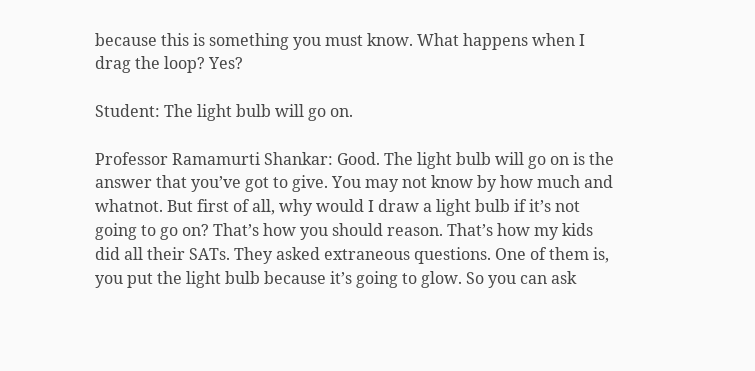because this is something you must know. What happens when I drag the loop? Yes?

Student: The light bulb will go on.

Professor Ramamurti Shankar: Good. The light bulb will go on is the answer that you’ve got to give. You may not know by how much and whatnot. But first of all, why would I draw a light bulb if it’s not going to go on? That’s how you should reason. That’s how my kids did all their SATs. They asked extraneous questions. One of them is, you put the light bulb because it’s going to glow. So you can ask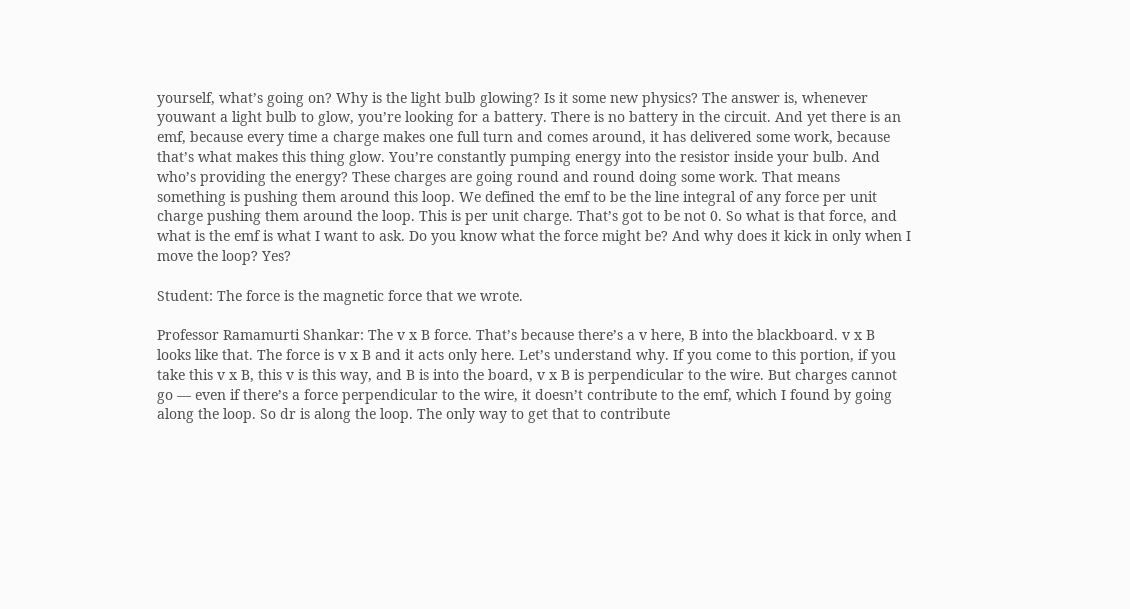yourself, what’s going on? Why is the light bulb glowing? Is it some new physics? The answer is, whenever youwant a light bulb to glow, you’re looking for a battery. There is no battery in the circuit. And yet there is an emf, because every time a charge makes one full turn and comes around, it has delivered some work, because that’s what makes this thing glow. You’re constantly pumping energy into the resistor inside your bulb. And who’s providing the energy? These charges are going round and round doing some work. That means something is pushing them around this loop. We defined the emf to be the line integral of any force per unit charge pushing them around the loop. This is per unit charge. That’s got to be not 0. So what is that force, and what is the emf is what I want to ask. Do you know what the force might be? And why does it kick in only when I move the loop? Yes?

Student: The force is the magnetic force that we wrote.

Professor Ramamurti Shankar: The v x B force. That’s because there’s a v here, B into the blackboard. v x B looks like that. The force is v x B and it acts only here. Let’s understand why. If you come to this portion, if you take this v x B, this v is this way, and B is into the board, v x B is perpendicular to the wire. But charges cannot go — even if there’s a force perpendicular to the wire, it doesn’t contribute to the emf, which I found by going along the loop. So dr is along the loop. The only way to get that to contribute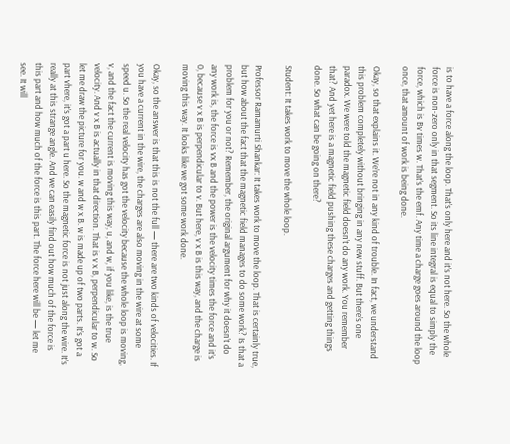is to have a force along the loop. That’s only here and it’s not here. So the whole force is non-zero only in that segment. So its line integral is equal to simply the force, which is Bv times w. That’s the emf. Any time a charge goes around the loop once, that amount of work is being done.

Okay, so that explains it. We’re not in any kind of trouble. In fact, we understand this problem completely without bringing in any new stuff. But there’s one paradox. We were told the magnetic field doesn’t do any work. You remember that? And yet here is a magnetic field pushing these charges and getting things done. So what can be going on there?

Student: It takes work to move the whole loop.

Professor Ramamurti Shankar: It takes work to move the loop. That is certainly true, but how about the fact that the magnetic field manages to do some work? Is that a problem for you or not? Remember, the original argument for why it doesn’t do any work is, the force is vx B and the power is the velocity times the force and it’s 0, because v x B is perpendicular to v. But here, v x B is this way, and the charge is moving this way. It looks like we got some work done.

Okay, so the answer is that this is not the full — there are two kinds of velocities. If you have a current in the wire, the charges are also moving in the wire at some speed u. So the real velocity has got the velocity because the whole loop is moving, v, and the fact the current is moving this way, u, and w, if you like, is the true velocity. And v x B is actually in that direction. That is v x B, perpendicular to w. So let me draw the picture for you. w and w x B. w is made up of two parts. It’s got a part vhere, it’s got a part u here. So the magnetic force is not just along the wire. It’s really at this strange angle. And we can easily find out how much of the force is this part and how much of the force is this part. The force here will be — let me see. It will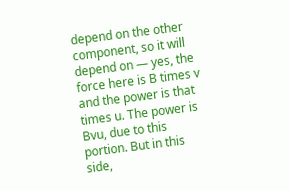depend on the other component, so it will depend on — yes, the force here is B times v and the power is that times u. The power is Bvu, due to this portion. But in this side,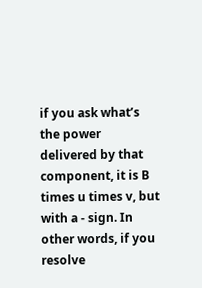if you ask what’s the power delivered by that component, it is B times u times v, but with a - sign. In other words, if you resolve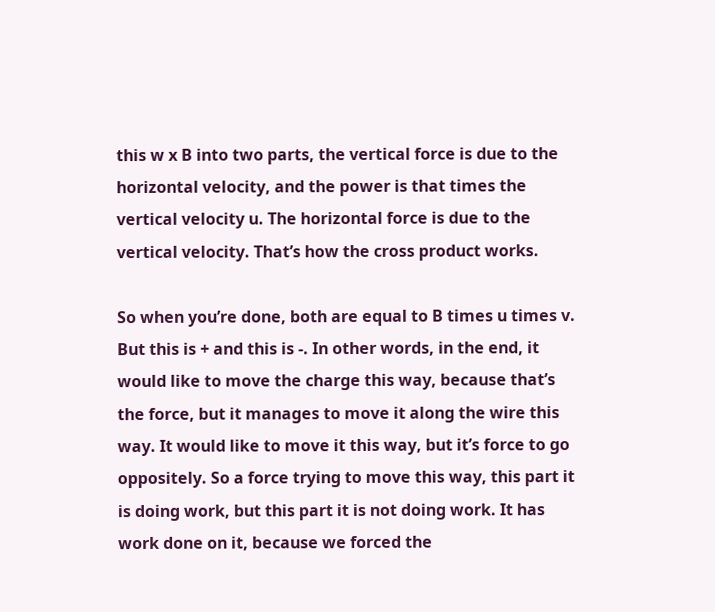this w x B into two parts, the vertical force is due to the horizontal velocity, and the power is that times the vertical velocity u. The horizontal force is due to the vertical velocity. That’s how the cross product works.

So when you’re done, both are equal to B times u times v. But this is + and this is -. In other words, in the end, it would like to move the charge this way, because that’s the force, but it manages to move it along the wire this way. It would like to move it this way, but it’s force to go oppositely. So a force trying to move this way, this part it is doing work, but this part it is not doing work. It has work done on it, because we forced the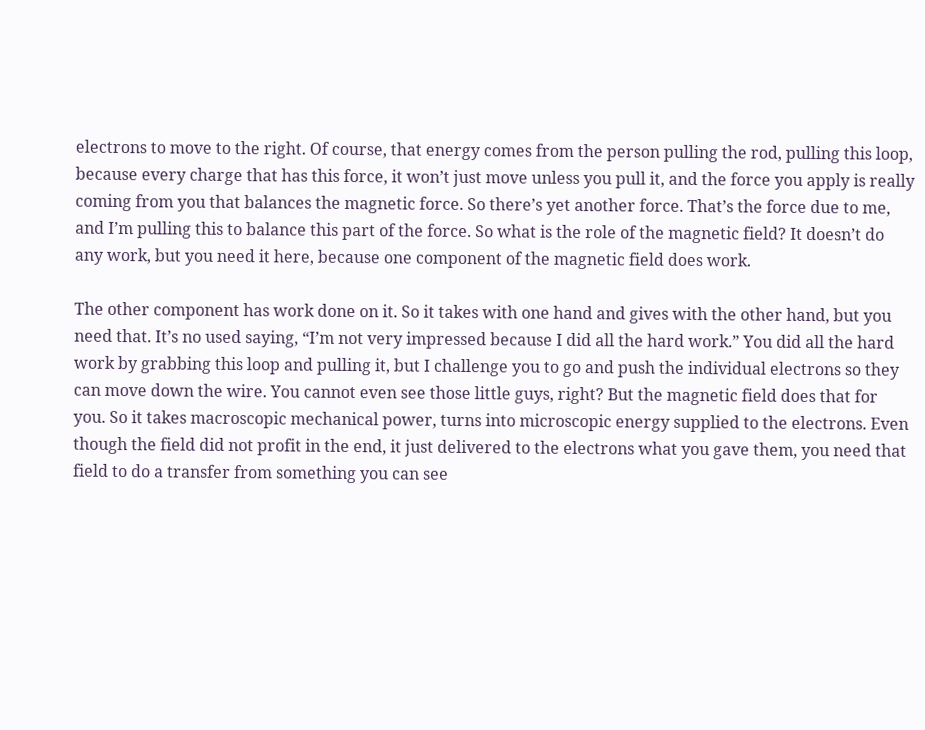electrons to move to the right. Of course, that energy comes from the person pulling the rod, pulling this loop, because every charge that has this force, it won’t just move unless you pull it, and the force you apply is really coming from you that balances the magnetic force. So there’s yet another force. That’s the force due to me, and I’m pulling this to balance this part of the force. So what is the role of the magnetic field? It doesn’t do any work, but you need it here, because one component of the magnetic field does work.

The other component has work done on it. So it takes with one hand and gives with the other hand, but you need that. It’s no used saying, “I’m not very impressed because I did all the hard work.” You did all the hard work by grabbing this loop and pulling it, but I challenge you to go and push the individual electrons so they can move down the wire. You cannot even see those little guys, right? But the magnetic field does that for you. So it takes macroscopic mechanical power, turns into microscopic energy supplied to the electrons. Even though the field did not profit in the end, it just delivered to the electrons what you gave them, you need that field to do a transfer from something you can see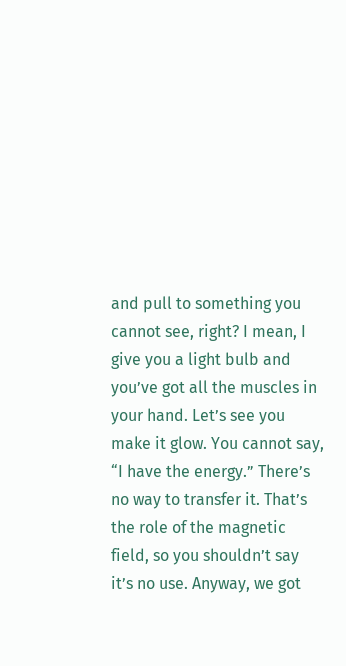and pull to something you cannot see, right? I mean, I give you a light bulb and you’ve got all the muscles in your hand. Let’s see you make it glow. You cannot say, “I have the energy.” There’s no way to transfer it. That’s the role of the magnetic field, so you shouldn’t say it’s no use. Anyway, we got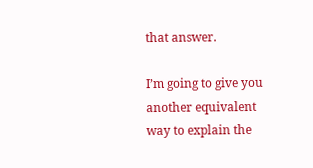that answer.

I’m going to give you another equivalent way to explain the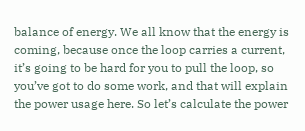balance of energy. We all know that the energy is coming, because once the loop carries a current, it’s going to be hard for you to pull the loop, so you’ve got to do some work, and that will explain the power usage here. So let’s calculate the power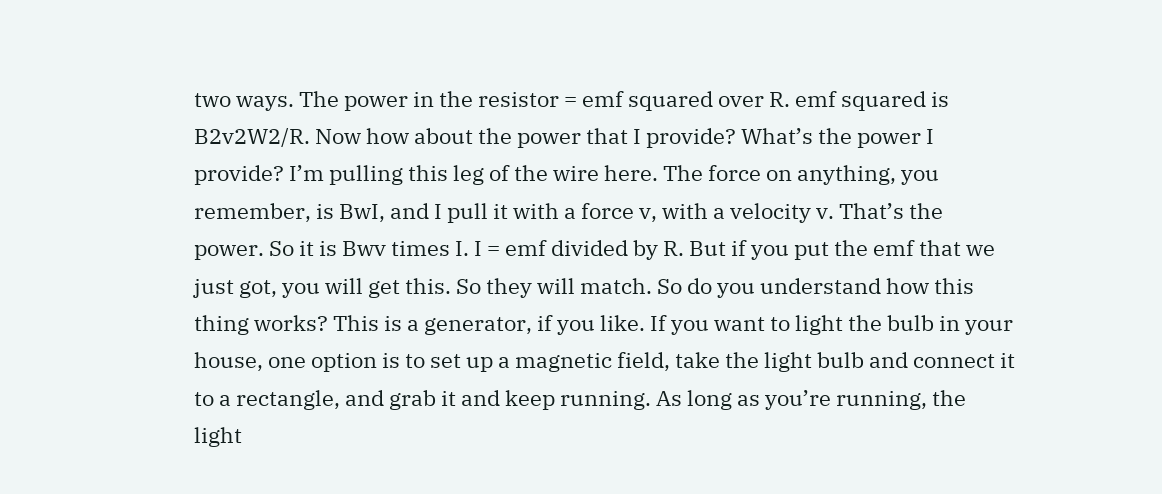two ways. The power in the resistor = emf squared over R. emf squared is B2v2W2/R. Now how about the power that I provide? What’s the power I provide? I’m pulling this leg of the wire here. The force on anything, you remember, is BwI, and I pull it with a force v, with a velocity v. That’s the power. So it is Bwv times I. I = emf divided by R. But if you put the emf that we just got, you will get this. So they will match. So do you understand how this thing works? This is a generator, if you like. If you want to light the bulb in your house, one option is to set up a magnetic field, take the light bulb and connect it to a rectangle, and grab it and keep running. As long as you’re running, the light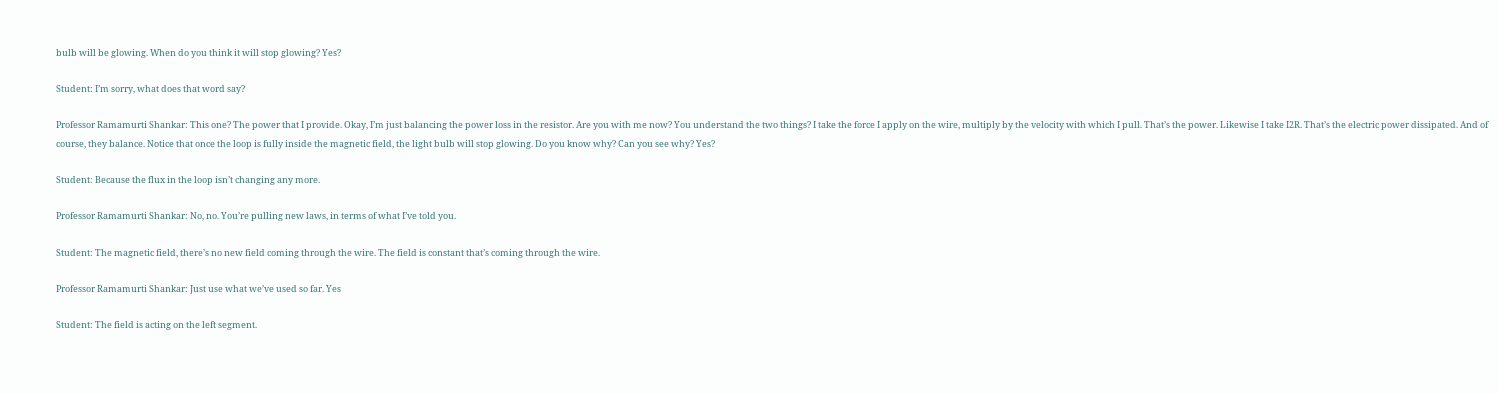bulb will be glowing. When do you think it will stop glowing? Yes?

Student: I’m sorry, what does that word say?

Professor Ramamurti Shankar: This one? The power that I provide. Okay, I’m just balancing the power loss in the resistor. Are you with me now? You understand the two things? I take the force I apply on the wire, multiply by the velocity with which I pull. That’s the power. Likewise I take I2R. That’s the electric power dissipated. And of course, they balance. Notice that once the loop is fully inside the magnetic field, the light bulb will stop glowing. Do you know why? Can you see why? Yes?

Student: Because the flux in the loop isn’t changing any more.

Professor Ramamurti Shankar: No, no. You’re pulling new laws, in terms of what I’ve told you.

Student: The magnetic field, there’s no new field coming through the wire. The field is constant that’s coming through the wire.

Professor Ramamurti Shankar: Just use what we’ve used so far. Yes

Student: The field is acting on the left segment.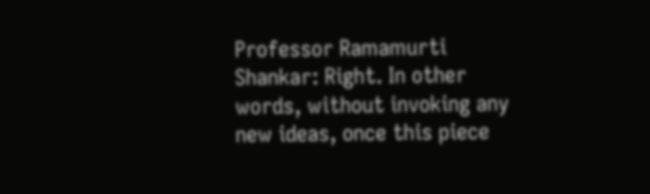Professor Ramamurti Shankar: Right. In other words, without invoking any new ideas, once this piece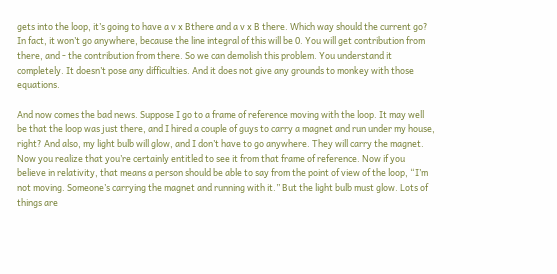gets into the loop, it’s going to have a v x Bthere and a v x B there. Which way should the current go? In fact, it won’t go anywhere, because the line integral of this will be 0. You will get contribution from there, and - the contribution from there. So we can demolish this problem. You understand it completely. It doesn’t pose any difficulties. And it does not give any grounds to monkey with those equations.

And now comes the bad news. Suppose I go to a frame of reference moving with the loop. It may well be that the loop was just there, and I hired a couple of guys to carry a magnet and run under my house, right? And also, my light bulb will glow, and I don’t have to go anywhere. They will carry the magnet. Now you realize that you’re certainly entitled to see it from that frame of reference. Now if you believe in relativity, that means a person should be able to say from the point of view of the loop, “I’m not moving. Someone’s carrying the magnet and running with it.” But the light bulb must glow. Lots of things are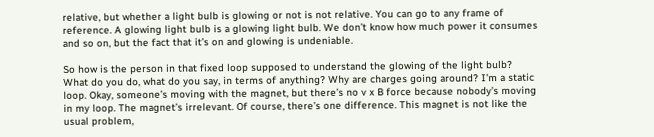relative, but whether a light bulb is glowing or not is not relative. You can go to any frame of reference. A glowing light bulb is a glowing light bulb. We don’t know how much power it consumes and so on, but the fact that it’s on and glowing is undeniable.

So how is the person in that fixed loop supposed to understand the glowing of the light bulb? What do you do, what do you say, in terms of anything? Why are charges going around? I’m a static loop. Okay, someone’s moving with the magnet, but there’s no v x B force because nobody’s moving in my loop. The magnet’s irrelevant. Of course, there’s one difference. This magnet is not like the usual problem,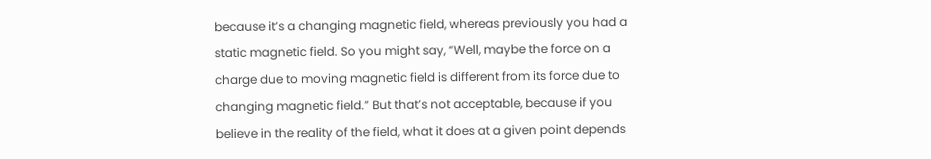because it’s a changing magnetic field, whereas previously you had a static magnetic field. So you might say, “Well, maybe the force on a charge due to moving magnetic field is different from its force due to changing magnetic field.” But that’s not acceptable, because if you believe in the reality of the field, what it does at a given point depends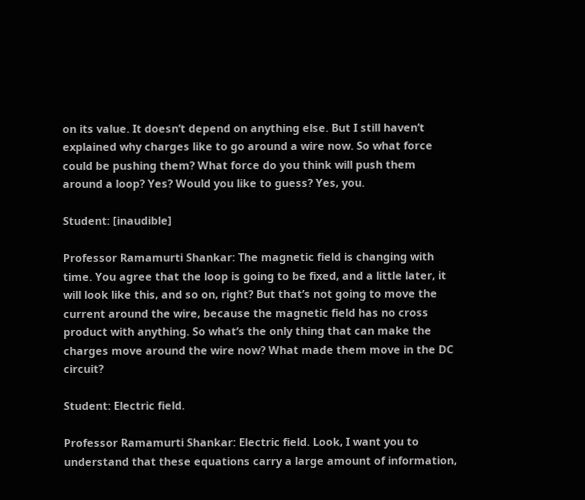on its value. It doesn’t depend on anything else. But I still haven’t explained why charges like to go around a wire now. So what force could be pushing them? What force do you think will push them around a loop? Yes? Would you like to guess? Yes, you.

Student: [inaudible]

Professor Ramamurti Shankar: The magnetic field is changing with time. You agree that the loop is going to be fixed, and a little later, it will look like this, and so on, right? But that’s not going to move the current around the wire, because the magnetic field has no cross product with anything. So what’s the only thing that can make the charges move around the wire now? What made them move in the DC circuit?

Student: Electric field.

Professor Ramamurti Shankar: Electric field. Look, I want you to understand that these equations carry a large amount of information,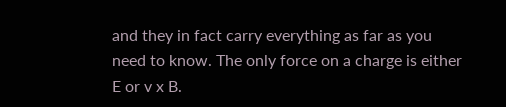and they in fact carry everything as far as you need to know. The only force on a charge is either E or v x B.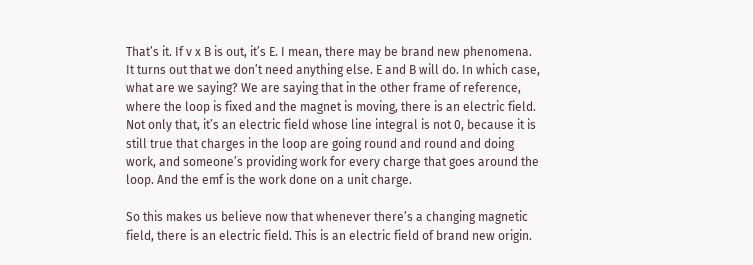That’s it. If v x B is out, it’s E. I mean, there may be brand new phenomena. It turns out that we don’t need anything else. E and B will do. In which case, what are we saying? We are saying that in the other frame of reference, where the loop is fixed and the magnet is moving, there is an electric field. Not only that, it’s an electric field whose line integral is not 0, because it is still true that charges in the loop are going round and round and doing work, and someone’s providing work for every charge that goes around the loop. And the emf is the work done on a unit charge.

So this makes us believe now that whenever there’s a changing magnetic field, there is an electric field. This is an electric field of brand new origin.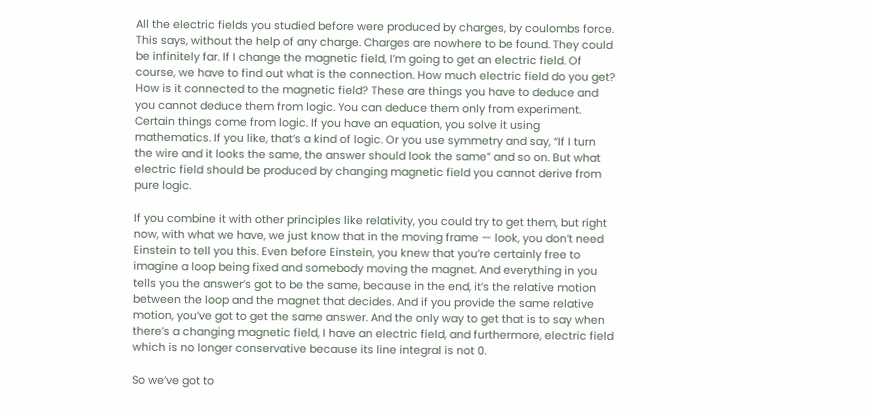All the electric fields you studied before were produced by charges, by coulombs force. This says, without the help of any charge. Charges are nowhere to be found. They could be infinitely far. If I change the magnetic field, I’m going to get an electric field. Of course, we have to find out what is the connection. How much electric field do you get? How is it connected to the magnetic field? These are things you have to deduce and you cannot deduce them from logic. You can deduce them only from experiment. Certain things come from logic. If you have an equation, you solve it using mathematics. If you like, that’s a kind of logic. Or you use symmetry and say, “If I turn the wire and it looks the same, the answer should look the same” and so on. But what electric field should be produced by changing magnetic field you cannot derive from pure logic.

If you combine it with other principles like relativity, you could try to get them, but right now, with what we have, we just know that in the moving frame — look, you don’t need Einstein to tell you this. Even before Einstein, you knew that you’re certainly free to imagine a loop being fixed and somebody moving the magnet. And everything in you tells you the answer’s got to be the same, because in the end, it’s the relative motion between the loop and the magnet that decides. And if you provide the same relative motion, you’ve got to get the same answer. And the only way to get that is to say when there’s a changing magnetic field, I have an electric field, and furthermore, electric field which is no longer conservative because its line integral is not 0.

So we’ve got to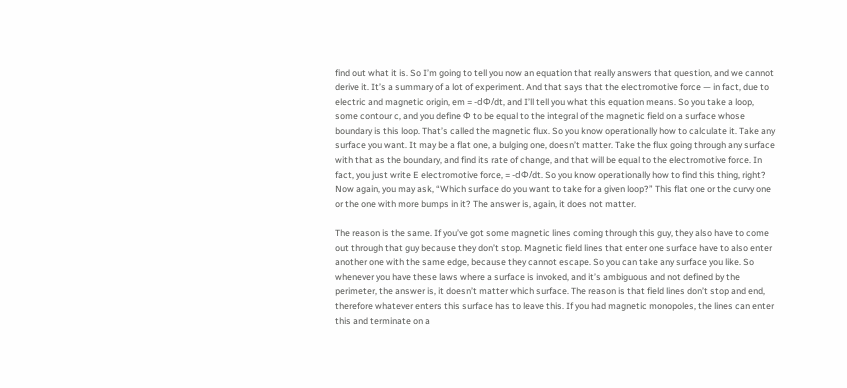find out what it is. So I’m going to tell you now an equation that really answers that question, and we cannot derive it. It’s a summary of a lot of experiment. And that says that the electromotive force — in fact, due to electric and magnetic origin, em = -dΦ/dt, and I’ll tell you what this equation means. So you take a loop, some contour c, and you define Φ to be equal to the integral of the magnetic field on a surface whose boundary is this loop. That’s called the magnetic flux. So you know operationally how to calculate it. Take any surface you want. It may be a flat one, a bulging one, doesn’t matter. Take the flux going through any surface with that as the boundary, and find its rate of change, and that will be equal to the electromotive force. In fact, you just write E electromotive force, = -dΦ/dt. So you know operationally how to find this thing, right? Now again, you may ask, “Which surface do you want to take for a given loop?” This flat one or the curvy one or the one with more bumps in it? The answer is, again, it does not matter.

The reason is the same. If you’ve got some magnetic lines coming through this guy, they also have to come out through that guy because they don’t stop. Magnetic field lines that enter one surface have to also enter another one with the same edge, because they cannot escape. So you can take any surface you like. So whenever you have these laws where a surface is invoked, and it’s ambiguous and not defined by the perimeter, the answer is, it doesn’t matter which surface. The reason is that field lines don’t stop and end, therefore whatever enters this surface has to leave this. If you had magnetic monopoles, the lines can enter this and terminate on a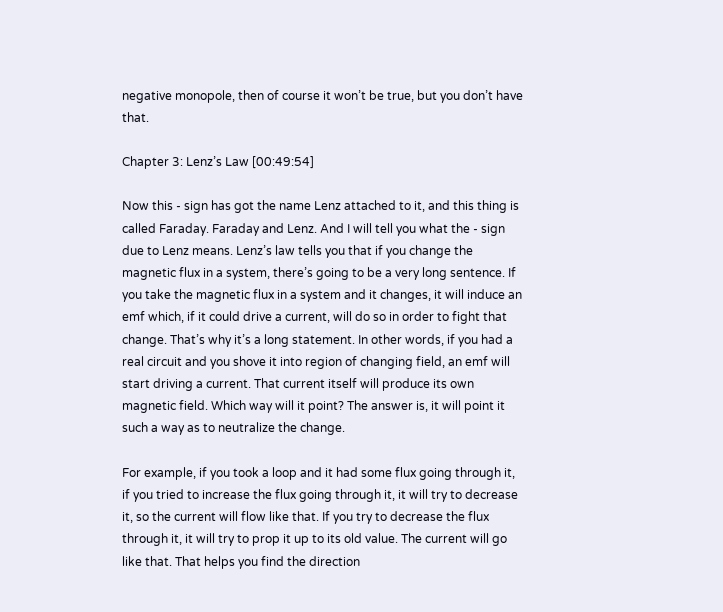negative monopole, then of course it won’t be true, but you don’t have that.

Chapter 3: Lenz’s Law [00:49:54]

Now this - sign has got the name Lenz attached to it, and this thing is called Faraday. Faraday and Lenz. And I will tell you what the - sign due to Lenz means. Lenz’s law tells you that if you change the magnetic flux in a system, there’s going to be a very long sentence. If you take the magnetic flux in a system and it changes, it will induce an emf which, if it could drive a current, will do so in order to fight that change. That’s why it’s a long statement. In other words, if you had a real circuit and you shove it into region of changing field, an emf will start driving a current. That current itself will produce its own magnetic field. Which way will it point? The answer is, it will point it such a way as to neutralize the change.

For example, if you took a loop and it had some flux going through it, if you tried to increase the flux going through it, it will try to decrease it, so the current will flow like that. If you try to decrease the flux through it, it will try to prop it up to its old value. The current will go like that. That helps you find the direction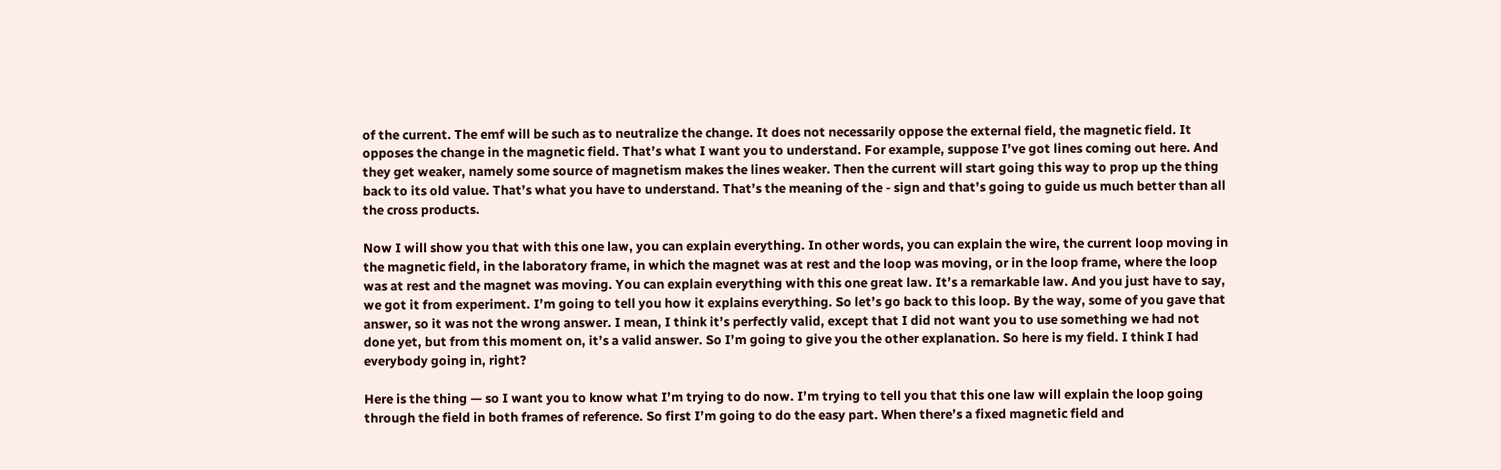of the current. The emf will be such as to neutralize the change. It does not necessarily oppose the external field, the magnetic field. It opposes the change in the magnetic field. That’s what I want you to understand. For example, suppose I’ve got lines coming out here. And they get weaker, namely some source of magnetism makes the lines weaker. Then the current will start going this way to prop up the thing back to its old value. That’s what you have to understand. That’s the meaning of the - sign and that’s going to guide us much better than all the cross products.

Now I will show you that with this one law, you can explain everything. In other words, you can explain the wire, the current loop moving in the magnetic field, in the laboratory frame, in which the magnet was at rest and the loop was moving, or in the loop frame, where the loop was at rest and the magnet was moving. You can explain everything with this one great law. It’s a remarkable law. And you just have to say, we got it from experiment. I’m going to tell you how it explains everything. So let’s go back to this loop. By the way, some of you gave that answer, so it was not the wrong answer. I mean, I think it’s perfectly valid, except that I did not want you to use something we had not done yet, but from this moment on, it’s a valid answer. So I’m going to give you the other explanation. So here is my field. I think I had everybody going in, right?

Here is the thing — so I want you to know what I’m trying to do now. I’m trying to tell you that this one law will explain the loop going through the field in both frames of reference. So first I’m going to do the easy part. When there’s a fixed magnetic field and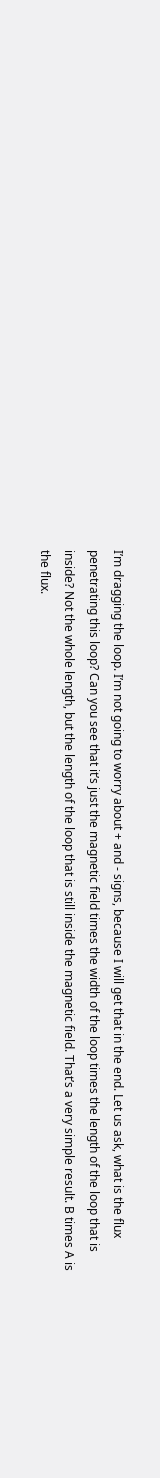I’m dragging the loop. I’m not going to worry about + and - signs, because I will get that in the end. Let us ask, what is the flux penetrating this loop? Can you see that it’s just the magnetic field times the width of the loop times the length of the loop that is inside? Not the whole length, but the length of the loop that is still inside the magnetic field. That’s a very simple result. B times A is the flux.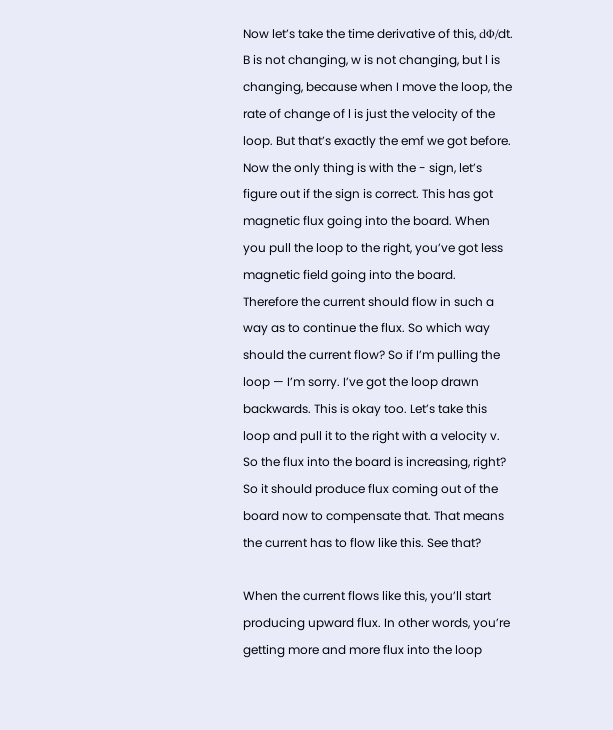Now let’s take the time derivative of this, dΦ/dt. B is not changing, w is not changing, but l is changing, because when I move the loop, the rate of change of l is just the velocity of the loop. But that’s exactly the emf we got before. Now the only thing is with the - sign, let’s figure out if the sign is correct. This has got magnetic flux going into the board. When you pull the loop to the right, you’ve got less magnetic field going into the board. Therefore the current should flow in such a way as to continue the flux. So which way should the current flow? So if I’m pulling the loop — I’m sorry. I’ve got the loop drawn backwards. This is okay too. Let’s take this loop and pull it to the right with a velocity v. So the flux into the board is increasing, right? So it should produce flux coming out of the board now to compensate that. That means the current has to flow like this. See that?

When the current flows like this, you’ll start producing upward flux. In other words, you’re getting more and more flux into the loop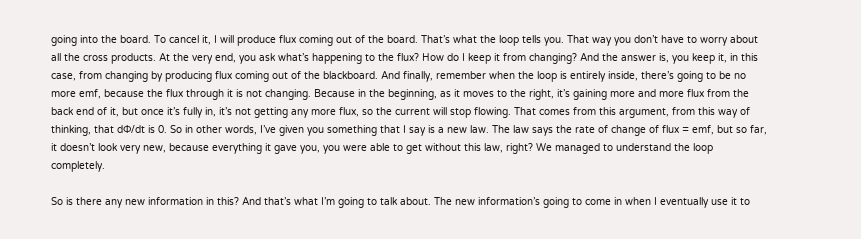going into the board. To cancel it, I will produce flux coming out of the board. That’s what the loop tells you. That way you don’t have to worry about all the cross products. At the very end, you ask what’s happening to the flux? How do I keep it from changing? And the answer is, you keep it, in this case, from changing by producing flux coming out of the blackboard. And finally, remember when the loop is entirely inside, there’s going to be no more emf, because the flux through it is not changing. Because in the beginning, as it moves to the right, it’s gaining more and more flux from the back end of it, but once it’s fully in, it’s not getting any more flux, so the current will stop flowing. That comes from this argument, from this way of thinking, that dΦ/dt is 0. So in other words, I’ve given you something that I say is a new law. The law says the rate of change of flux = emf, but so far, it doesn’t look very new, because everything it gave you, you were able to get without this law, right? We managed to understand the loop completely.

So is there any new information in this? And that’s what I’m going to talk about. The new information’s going to come in when I eventually use it to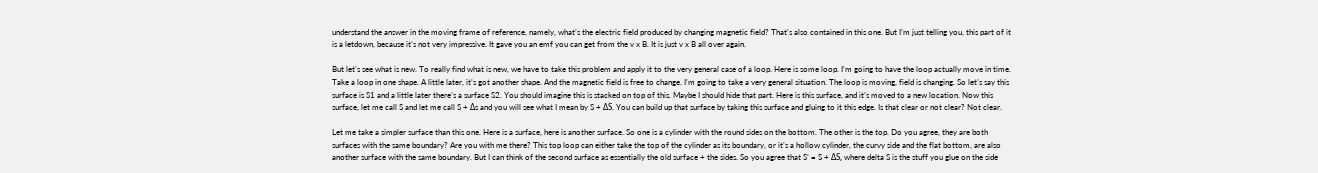understand the answer in the moving frame of reference, namely, what’s the electric field produced by changing magnetic field? That’s also contained in this one. But I’m just telling you, this part of it is a letdown, because it’s not very impressive. It gave you an emf you can get from the v x B. It is just v x B all over again.

But let’s see what is new. To really find what is new, we have to take this problem and apply it to the very general case of a loop. Here is some loop. I’m going to have the loop actually move in time. Take a loop in one shape. A little later, it’s got another shape. And the magnetic field is free to change. I’m going to take a very general situation. The loop is moving, field is changing. So let’s say this surface is S1 and a little later there’s a surface S2. You should imagine this is stacked on top of this. Maybe I should hide that part. Here is this surface, and it’s moved to a new location. Now this surface, let me call S and let me call S + Δs and you will see what I mean by S + ΔS. You can build up that surface by taking this surface and gluing to it this edge. Is that clear or not clear? Not clear.

Let me take a simpler surface than this one. Here is a surface, here is another surface. So one is a cylinder with the round sides on the bottom. The other is the top. Do you agree, they are both surfaces with the same boundary? Are you with me there? This top loop can either take the top of the cylinder as its boundary, or it’s a hollow cylinder, the curvy side and the flat bottom, are also another surface with the same boundary. But I can think of the second surface as essentially the old surface + the sides. So you agree that S’ = S + ΔS, where delta S is the stuff you glue on the side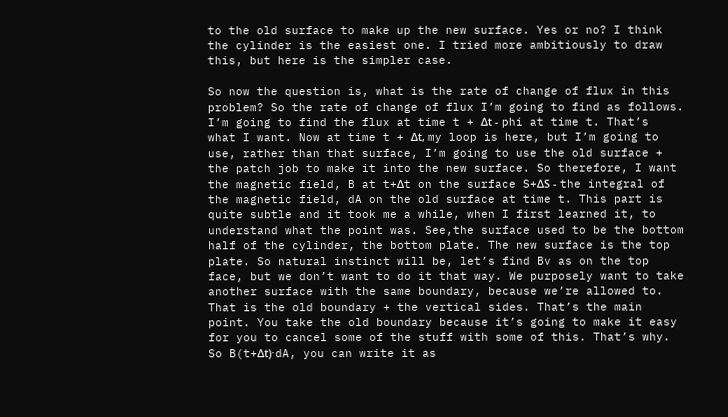to the old surface to make up the new surface. Yes or no? I think the cylinder is the easiest one. I tried more ambitiously to draw this, but here is the simpler case.

So now the question is, what is the rate of change of flux in this problem? So the rate of change of flux I’m going to find as follows. I’m going to find the flux at time t + Δt - phi at time t. That’s what I want. Now at time t + Δt, my loop is here, but I’m going to use, rather than that surface, I’m going to use the old surface + the patch job to make it into the new surface. So therefore, I want the magnetic field, B at t+Δt on the surface S+ΔS - the integral of the magnetic field, dA on the old surface at time t. This part is quite subtle and it took me a while, when I first learned it, to understand what the point was. See,the surface used to be the bottom half of the cylinder, the bottom plate. The new surface is the top plate. So natural instinct will be, let’s find Bv as on the top face, but we don’t want to do it that way. We purposely want to take another surface with the same boundary, because we’re allowed to. That is the old boundary + the vertical sides. That’s the main point. You take the old boundary because it’s going to make it easy for you to cancel some of the stuff with some of this. That’s why. So B(t+Δt)⋅dA, you can write it as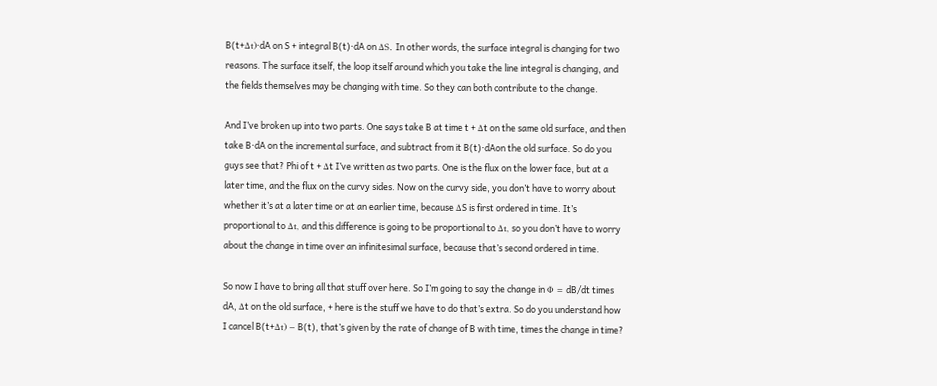B(t+Δt)⋅dA on S + integral B(t)⋅dA on ΔS. In other words, the surface integral is changing for two reasons. The surface itself, the loop itself around which you take the line integral is changing, and the fields themselves may be changing with time. So they can both contribute to the change.

And I’ve broken up into two parts. One says take B at time t + Δt on the same old surface, and then take B⋅dA on the incremental surface, and subtract from it B(t)⋅dAon the old surface. So do you guys see that? Phi of t + Δt I’ve written as two parts. One is the flux on the lower face, but at a later time, and the flux on the curvy sides. Now on the curvy side, you don’t have to worry about whether it’s at a later time or at an earlier time, because ΔS is first ordered in time. It’s proportional to Δt, and this difference is going to be proportional to Δt, so you don’t have to worry about the change in time over an infinitesimal surface, because that’s second ordered in time.

So now I have to bring all that stuff over here. So I’m going to say the change in Φ = dB/dt times dA, Δt on the old surface, + here is the stuff we have to do that’s extra. So do you understand how I cancel B(t+Δt) − B(t), that’s given by the rate of change of B with time, times the change in time?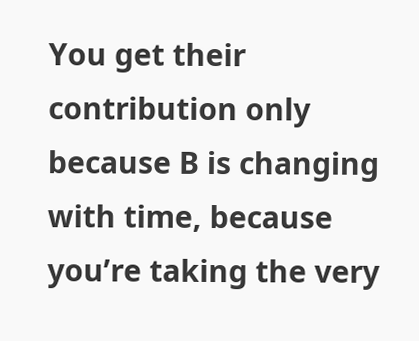You get their contribution only because B is changing with time, because you’re taking the very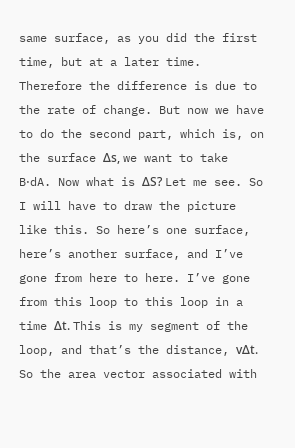same surface, as you did the first time, but at a later time. Therefore the difference is due to the rate of change. But now we have to do the second part, which is, on the surface Δs, we want to take B⋅dA. Now what is ΔS? Let me see. So I will have to draw the picture like this. So here’s one surface, here’s another surface, and I’ve gone from here to here. I’ve gone from this loop to this loop in a time Δt. This is my segment of the loop, and that’s the distance, vΔt. So the area vector associated with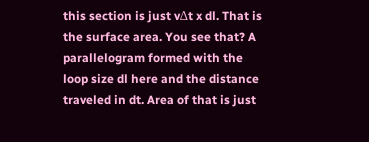this section is just vΔt x dl. That is the surface area. You see that? A parallelogram formed with the loop size dl here and the distance traveled in dt. Area of that is just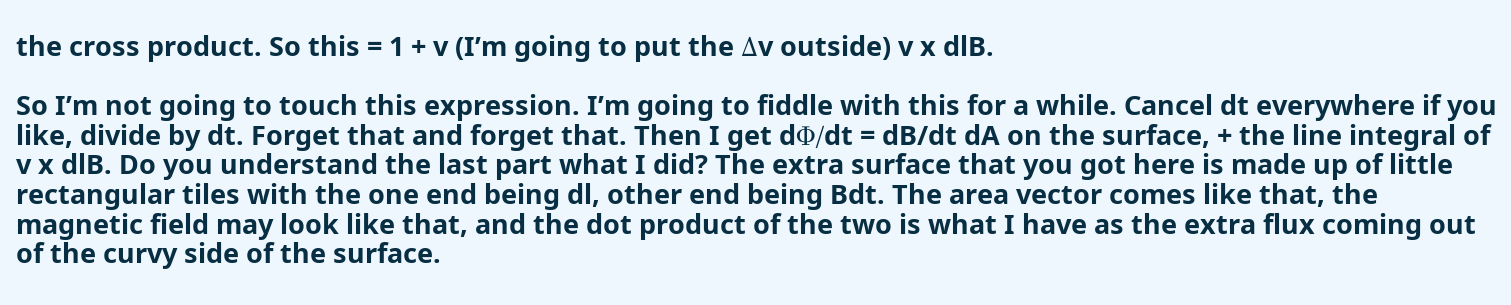the cross product. So this = 1 + v (I’m going to put the Δv outside) v x dlB.

So I’m not going to touch this expression. I’m going to fiddle with this for a while. Cancel dt everywhere if you like, divide by dt. Forget that and forget that. Then I get dΦ/dt = dB/dt dA on the surface, + the line integral of v x dlB. Do you understand the last part what I did? The extra surface that you got here is made up of little rectangular tiles with the one end being dl, other end being Bdt. The area vector comes like that, the magnetic field may look like that, and the dot product of the two is what I have as the extra flux coming out of the curvy side of the surface.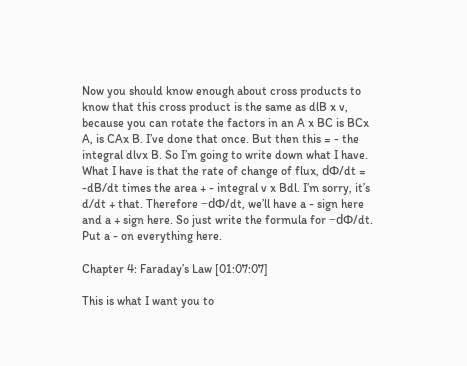Now you should know enough about cross products to know that this cross product is the same as dlB x v, because you can rotate the factors in an A x BC is BCx A, is CAx B. I’ve done that once. But then this = - the integral dlvx B. So I’m going to write down what I have. What I have is that the rate of change of flux, dΦ/dt = -dB/dt times the area + - integral v x Bdl. I’m sorry, it’s d/dt + that. Therefore −dΦ/dt, we’ll have a - sign here and a + sign here. So just write the formula for −dΦ/dt. Put a - on everything here.

Chapter 4: Faraday’s Law [01:07:07]

This is what I want you to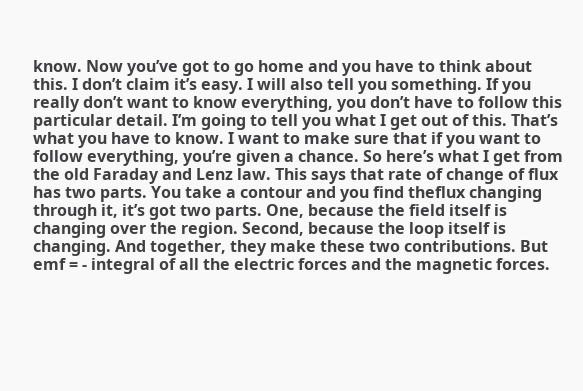know. Now you’ve got to go home and you have to think about this. I don’t claim it’s easy. I will also tell you something. If you really don’t want to know everything, you don’t have to follow this particular detail. I’m going to tell you what I get out of this. That’s what you have to know. I want to make sure that if you want to follow everything, you’re given a chance. So here’s what I get from the old Faraday and Lenz law. This says that rate of change of flux has two parts. You take a contour and you find theflux changing through it, it’s got two parts. One, because the field itself is changing over the region. Second, because the loop itself is changing. And together, they make these two contributions. But emf = - integral of all the electric forces and the magnetic forces.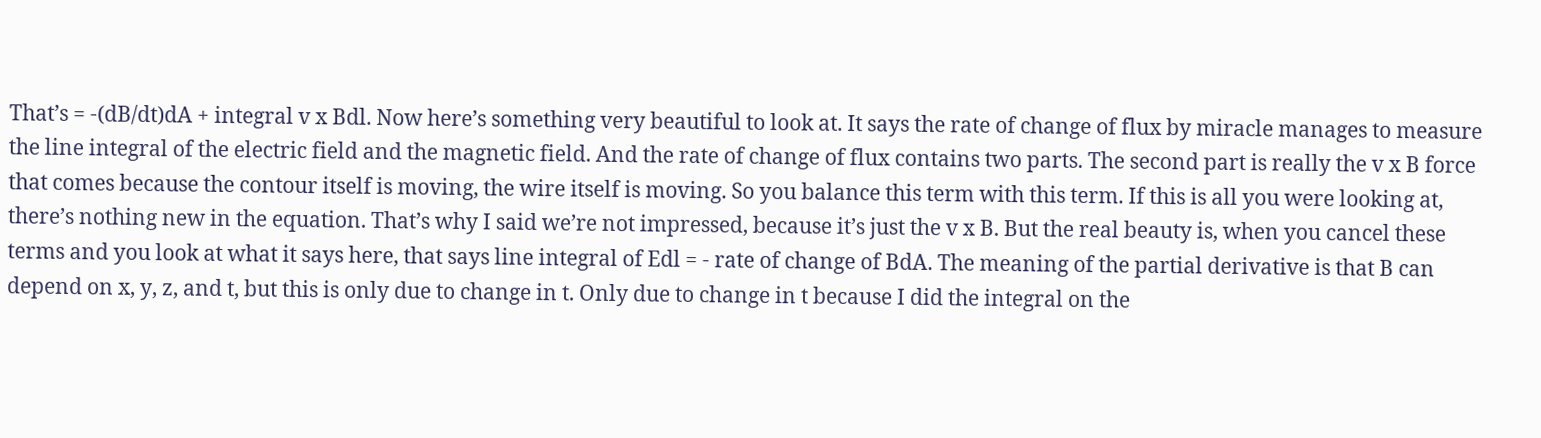That’s = -(dB/dt)dA + integral v x Bdl. Now here’s something very beautiful to look at. It says the rate of change of flux by miracle manages to measure the line integral of the electric field and the magnetic field. And the rate of change of flux contains two parts. The second part is really the v x B force that comes because the contour itself is moving, the wire itself is moving. So you balance this term with this term. If this is all you were looking at, there’s nothing new in the equation. That’s why I said we’re not impressed, because it’s just the v x B. But the real beauty is, when you cancel these terms and you look at what it says here, that says line integral of Edl = - rate of change of BdA. The meaning of the partial derivative is that B can depend on x, y, z, and t, but this is only due to change in t. Only due to change in t because I did the integral on the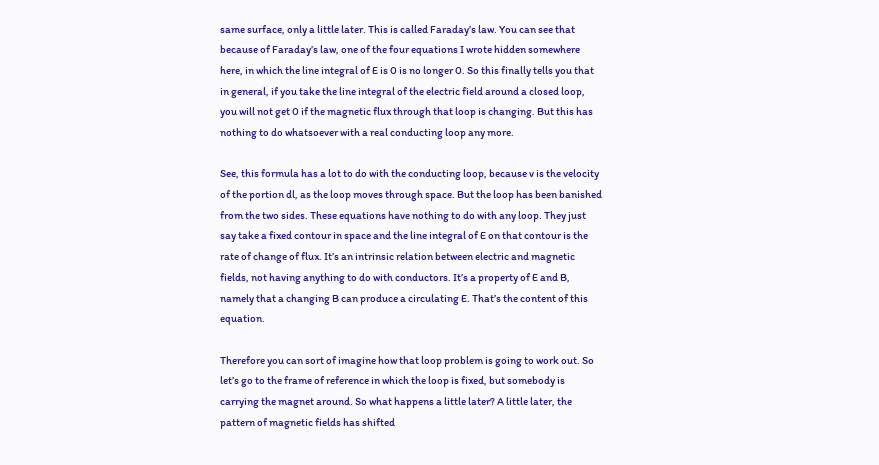same surface, only a little later. This is called Faraday’s law. You can see that because of Faraday’s law, one of the four equations I wrote hidden somewhere here, in which the line integral of E is 0 is no longer 0. So this finally tells you that in general, if you take the line integral of the electric field around a closed loop, you will not get 0 if the magnetic flux through that loop is changing. But this has nothing to do whatsoever with a real conducting loop any more.

See, this formula has a lot to do with the conducting loop, because v is the velocity of the portion dl, as the loop moves through space. But the loop has been banished from the two sides. These equations have nothing to do with any loop. They just say take a fixed contour in space and the line integral of E on that contour is the rate of change of flux. It’s an intrinsic relation between electric and magnetic fields, not having anything to do with conductors. It’s a property of E and B, namely that a changing B can produce a circulating E. That’s the content of this equation.

Therefore you can sort of imagine how that loop problem is going to work out. So let’s go to the frame of reference in which the loop is fixed, but somebody is carrying the magnet around. So what happens a little later? A little later, the pattern of magnetic fields has shifted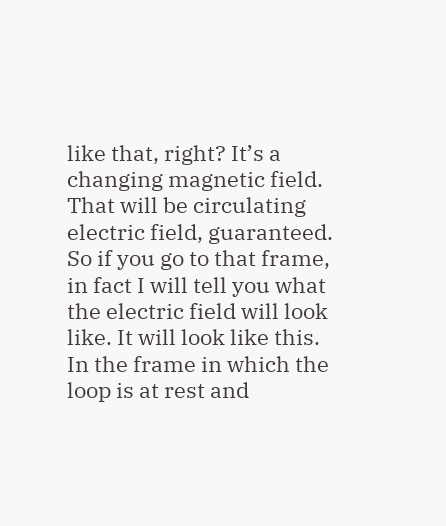like that, right? It’s a changing magnetic field. That will be circulating electric field, guaranteed. So if you go to that frame, in fact I will tell you what the electric field will look like. It will look like this. In the frame in which the loop is at rest and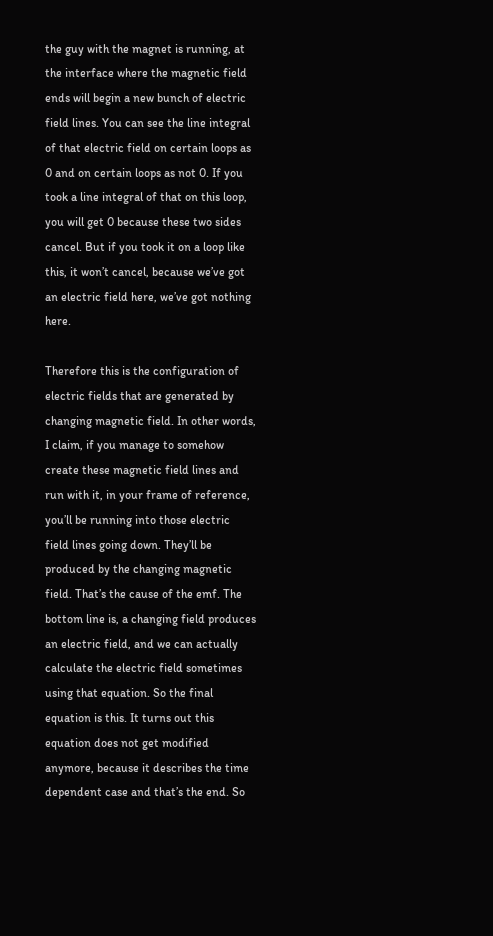the guy with the magnet is running, at the interface where the magnetic field ends will begin a new bunch of electric field lines. You can see the line integral of that electric field on certain loops as 0 and on certain loops as not 0. If you took a line integral of that on this loop, you will get 0 because these two sides cancel. But if you took it on a loop like this, it won’t cancel, because we’ve got an electric field here, we’ve got nothing here.

Therefore this is the configuration of electric fields that are generated by changing magnetic field. In other words, I claim, if you manage to somehow create these magnetic field lines and run with it, in your frame of reference, you’ll be running into those electric field lines going down. They’ll be produced by the changing magnetic field. That’s the cause of the emf. The bottom line is, a changing field produces an electric field, and we can actually calculate the electric field sometimes using that equation. So the final equation is this. It turns out this equation does not get modified anymore, because it describes the time dependent case and that’s the end. So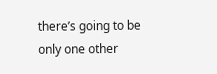there’s going to be only one other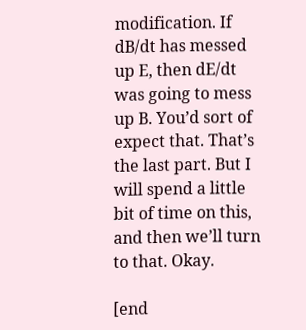modification. If dB/dt has messed up E, then dE/dt was going to mess up B. You’d sort of expect that. That’s the last part. But I will spend a little bit of time on this, and then we’ll turn to that. Okay.

[end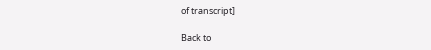of transcript]

Back to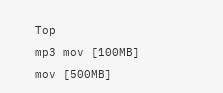Top
mp3 mov [100MB] mov [500MB]